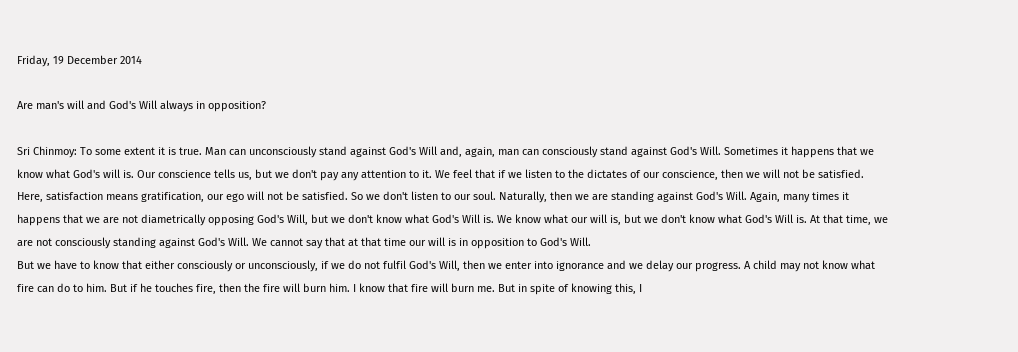Friday, 19 December 2014

Are man's will and God's Will always in opposition?

Sri Chinmoy: To some extent it is true. Man can unconsciously stand against God's Will and, again, man can consciously stand against God's Will. Sometimes it happens that we know what God's will is. Our conscience tells us, but we don't pay any attention to it. We feel that if we listen to the dictates of our conscience, then we will not be satisfied. Here, satisfaction means gratification, our ego will not be satisfied. So we don't listen to our soul. Naturally, then we are standing against God's Will. Again, many times it happens that we are not diametrically opposing God's Will, but we don't know what God's Will is. We know what our will is, but we don't know what God's Will is. At that time, we are not consciously standing against God's Will. We cannot say that at that time our will is in opposition to God's Will.
But we have to know that either consciously or unconsciously, if we do not fulfil God's Will, then we enter into ignorance and we delay our progress. A child may not know what fire can do to him. But if he touches fire, then the fire will burn him. I know that fire will burn me. But in spite of knowing this, I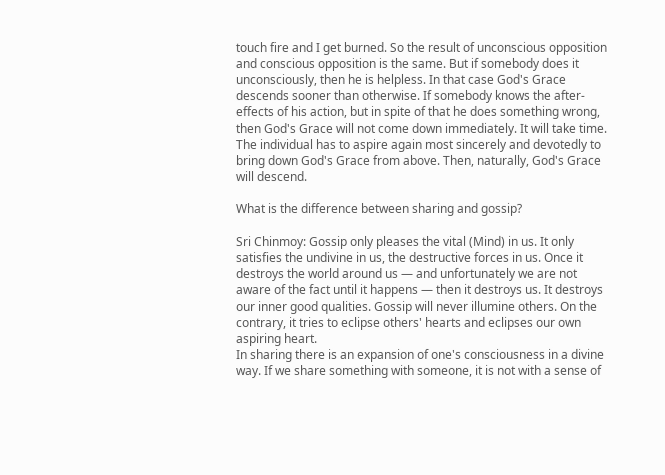touch fire and I get burned. So the result of unconscious opposition and conscious opposition is the same. But if somebody does it unconsciously, then he is helpless. In that case God's Grace descends sooner than otherwise. If somebody knows the after-effects of his action, but in spite of that he does something wrong, then God's Grace will not come down immediately. It will take time. The individual has to aspire again most sincerely and devotedly to bring down God's Grace from above. Then, naturally, God's Grace will descend.

What is the difference between sharing and gossip?

Sri Chinmoy: Gossip only pleases the vital (Mind) in us. It only satisfies the undivine in us, the destructive forces in us. Once it destroys the world around us — and unfortunately we are not aware of the fact until it happens — then it destroys us. It destroys our inner good qualities. Gossip will never illumine others. On the contrary, it tries to eclipse others' hearts and eclipses our own aspiring heart.
In sharing there is an expansion of one's consciousness in a divine way. If we share something with someone, it is not with a sense of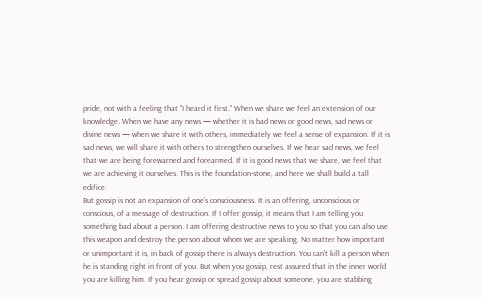pride, not with a feeling that "I heard it first." When we share we feel an extension of our knowledge. When we have any news — whether it is bad news or good news, sad news or divine news — when we share it with others, immediately we feel a sense of expansion. If it is sad news, we will share it with others to strengthen ourselves. If we hear sad news, we feel that we are being forewarned and forearmed. If it is good news that we share, we feel that we are achieving it ourselves. This is the foundation-stone, and here we shall build a tall edifice.
But gossip is not an expansion of one's consciousness. It is an offering, unconscious or conscious, of a message of destruction. If I offer gossip, it means that I am telling you something bad about a person. I am offering destructive news to you so that you can also use this weapon and destroy the person about whom we are speaking. No matter how important or unimportant it is, in back of gossip there is always destruction. You can't kill a person when he is standing right in front of you. But when you gossip, rest assured that in the inner world you are killing him. If you hear gossip or spread gossip about someone, you are stabbing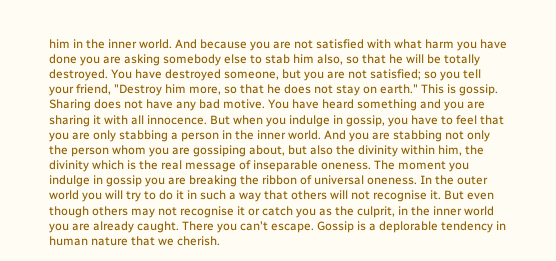him in the inner world. And because you are not satisfied with what harm you have done you are asking somebody else to stab him also, so that he will be totally destroyed. You have destroyed someone, but you are not satisfied; so you tell your friend, "Destroy him more, so that he does not stay on earth." This is gossip.
Sharing does not have any bad motive. You have heard something and you are sharing it with all innocence. But when you indulge in gossip, you have to feel that you are only stabbing a person in the inner world. And you are stabbing not only the person whom you are gossiping about, but also the divinity within him, the divinity which is the real message of inseparable oneness. The moment you indulge in gossip you are breaking the ribbon of universal oneness. In the outer world you will try to do it in such a way that others will not recognise it. But even though others may not recognise it or catch you as the culprit, in the inner world you are already caught. There you can't escape. Gossip is a deplorable tendency in human nature that we cherish.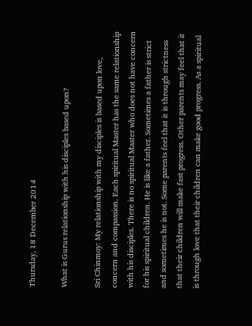Thursday, 18 December 2014

What is Gurus relationship with his disciples based upon?

Sri Chinmoy: My relationship with my disciples is based upon love, concern and compassion. Each spiritual Master has the same relationship with his disciples. There is no spiritual Master who does not have concern for his spiritual children. He is like a father. Sometimes a father is strict and sometimes he is not. Some parents feel that it is through strictness that their children will make fast progress. Other parents may feel that it is through love that their children can make good progress. As a spiritual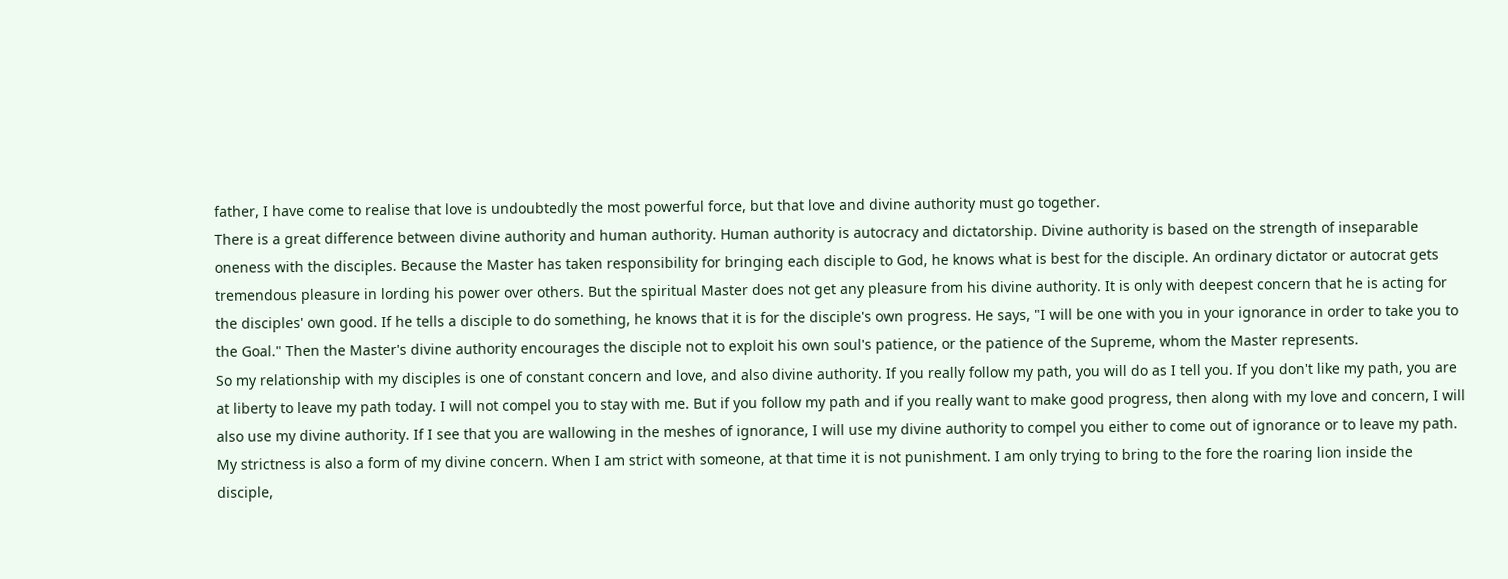father, I have come to realise that love is undoubtedly the most powerful force, but that love and divine authority must go together.
There is a great difference between divine authority and human authority. Human authority is autocracy and dictatorship. Divine authority is based on the strength of inseparable oneness with the disciples. Because the Master has taken responsibility for bringing each disciple to God, he knows what is best for the disciple. An ordinary dictator or autocrat gets tremendous pleasure in lording his power over others. But the spiritual Master does not get any pleasure from his divine authority. It is only with deepest concern that he is acting for the disciples' own good. If he tells a disciple to do something, he knows that it is for the disciple's own progress. He says, "I will be one with you in your ignorance in order to take you to the Goal." Then the Master's divine authority encourages the disciple not to exploit his own soul's patience, or the patience of the Supreme, whom the Master represents.
So my relationship with my disciples is one of constant concern and love, and also divine authority. If you really follow my path, you will do as I tell you. If you don't like my path, you are at liberty to leave my path today. I will not compel you to stay with me. But if you follow my path and if you really want to make good progress, then along with my love and concern, I will also use my divine authority. If I see that you are wallowing in the meshes of ignorance, I will use my divine authority to compel you either to come out of ignorance or to leave my path.
My strictness is also a form of my divine concern. When I am strict with someone, at that time it is not punishment. I am only trying to bring to the fore the roaring lion inside the disciple,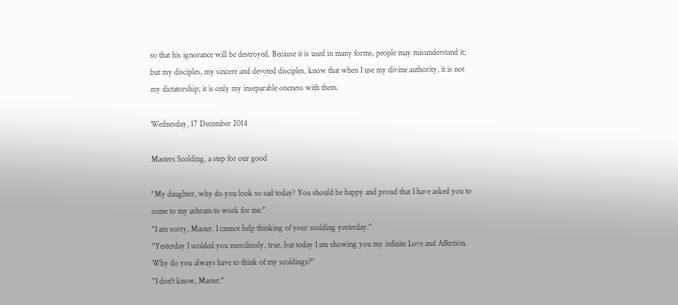so that his ignorance will be destroyed. Because it is used in many forms, people may misunderstand it; but my disciples, my sincere and devoted disciples, know that when I use my divine authority, it is not my dictatorship; it is only my inseparable oneness with them.

Wednesday, 17 December 2014

Masters Scolding, a step for our good

"My daughter, why do you look so sad today? You should be happy and proud that I have asked you to come to my ashram to work for me."
"I am sorry, Master. I cannot help thinking of your scolding yesterday."
"Yesterday I scolded you mercilessly, true, but today I am showing you my infinite Love and Affection. Why do you always have to think of my scoldings?"
"I don't know, Master."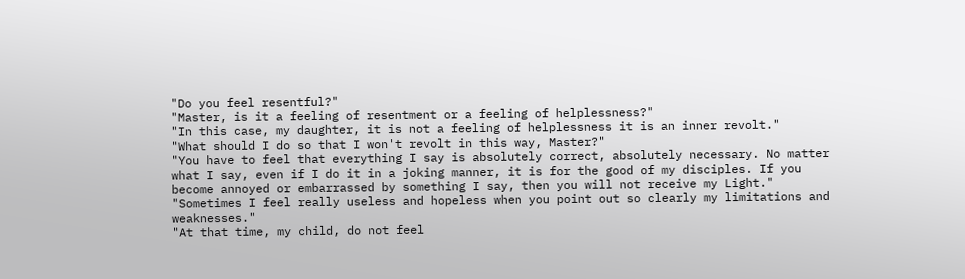"Do you feel resentful?"
"Master, is it a feeling of resentment or a feeling of helplessness?"
"In this case, my daughter, it is not a feeling of helplessness it is an inner revolt."
"What should I do so that I won't revolt in this way, Master?"
"You have to feel that everything I say is absolutely correct, absolutely necessary. No matter what I say, even if I do it in a joking manner, it is for the good of my disciples. If you become annoyed or embarrassed by something I say, then you will not receive my Light."
"Sometimes I feel really useless and hopeless when you point out so clearly my limitations and weaknesses."
"At that time, my child, do not feel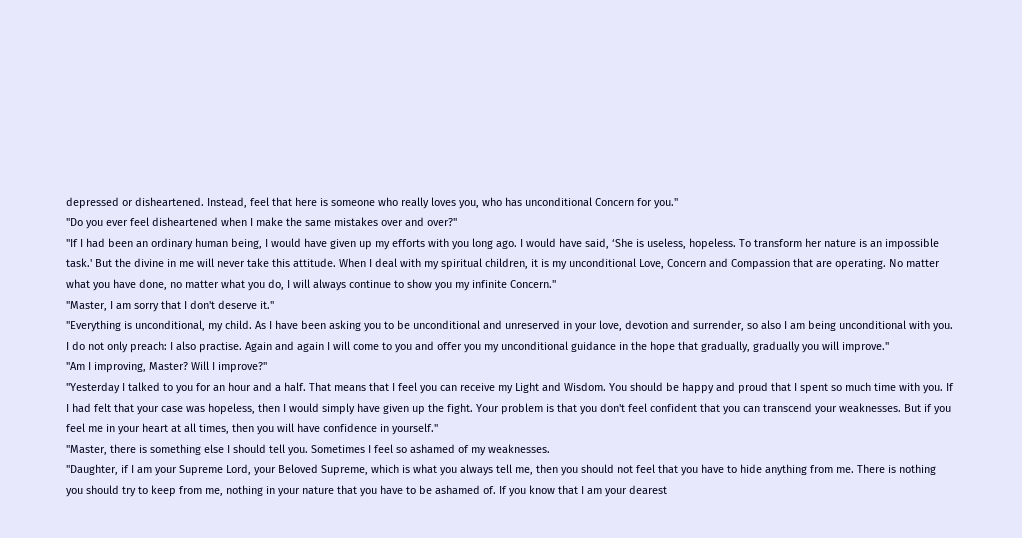depressed or disheartened. Instead, feel that here is someone who really loves you, who has unconditional Concern for you."
"Do you ever feel disheartened when I make the same mistakes over and over?"
"If I had been an ordinary human being, I would have given up my efforts with you long ago. I would have said, ‘She is useless, hopeless. To transform her nature is an impossible task.' But the divine in me will never take this attitude. When I deal with my spiritual children, it is my unconditional Love, Concern and Compassion that are operating. No matter what you have done, no matter what you do, I will always continue to show you my infinite Concern."
"Master, I am sorry that I don't deserve it."
"Everything is unconditional, my child. As I have been asking you to be unconditional and unreserved in your love, devotion and surrender, so also I am being unconditional with you. I do not only preach: I also practise. Again and again I will come to you and offer you my unconditional guidance in the hope that gradually, gradually you will improve."
"Am I improving, Master? Will I improve?"
"Yesterday I talked to you for an hour and a half. That means that I feel you can receive my Light and Wisdom. You should be happy and proud that I spent so much time with you. If I had felt that your case was hopeless, then I would simply have given up the fight. Your problem is that you don't feel confident that you can transcend your weaknesses. But if you feel me in your heart at all times, then you will have confidence in yourself."
"Master, there is something else I should tell you. Sometimes I feel so ashamed of my weaknesses.
"Daughter, if I am your Supreme Lord, your Beloved Supreme, which is what you always tell me, then you should not feel that you have to hide anything from me. There is nothing you should try to keep from me, nothing in your nature that you have to be ashamed of. If you know that I am your dearest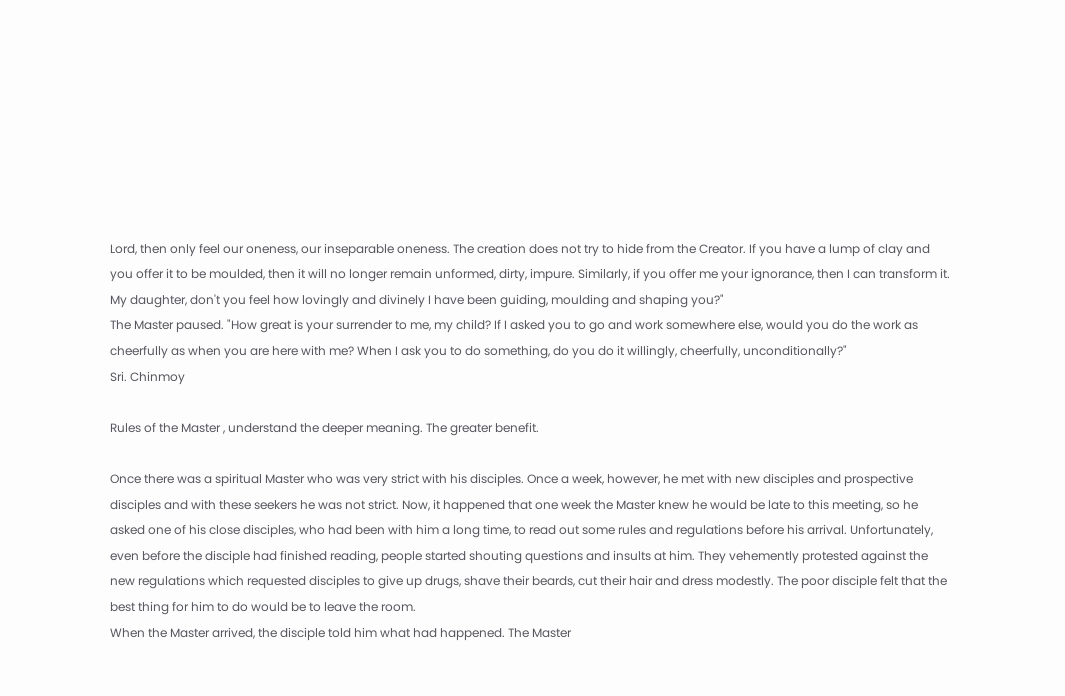Lord, then only feel our oneness, our inseparable oneness. The creation does not try to hide from the Creator. If you have a lump of clay and you offer it to be moulded, then it will no longer remain unformed, dirty, impure. Similarly, if you offer me your ignorance, then I can transform it. My daughter, don't you feel how lovingly and divinely I have been guiding, moulding and shaping you?"
The Master paused. "How great is your surrender to me, my child? If I asked you to go and work somewhere else, would you do the work as cheerfully as when you are here with me? When I ask you to do something, do you do it willingly, cheerfully, unconditionally?"
Sri. Chinmoy

Rules of the Master , understand the deeper meaning. The greater benefit.

Once there was a spiritual Master who was very strict with his disciples. Once a week, however, he met with new disciples and prospective disciples and with these seekers he was not strict. Now, it happened that one week the Master knew he would be late to this meeting, so he asked one of his close disciples, who had been with him a long time, to read out some rules and regulations before his arrival. Unfortunately, even before the disciple had finished reading, people started shouting questions and insults at him. They vehemently protested against the new regulations which requested disciples to give up drugs, shave their beards, cut their hair and dress modestly. The poor disciple felt that the best thing for him to do would be to leave the room.
When the Master arrived, the disciple told him what had happened. The Master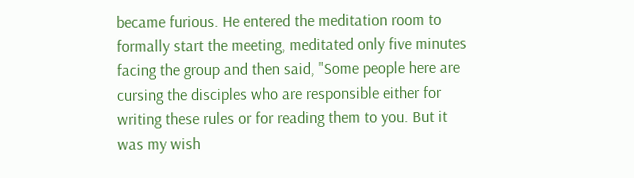became furious. He entered the meditation room to formally start the meeting, meditated only five minutes facing the group and then said, "Some people here are cursing the disciples who are responsible either for writing these rules or for reading them to you. But it was my wish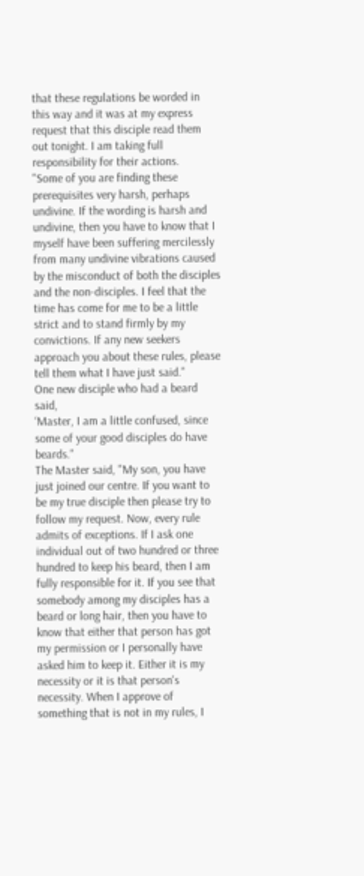that these regulations be worded in this way and it was at my express request that this disciple read them out tonight. I am taking full responsibility for their actions.
"Some of you are finding these prerequisites very harsh, perhaps undivine. If the wording is harsh and undivine, then you have to know that I myself have been suffering mercilessly from many undivine vibrations caused by the misconduct of both the disciples and the non-disciples. I feel that the time has come for me to be a little strict and to stand firmly by my convictions. If any new seekers approach you about these rules, please tell them what I have just said."
One new disciple who had a beard said,
‘Master, I am a little confused, since some of your good disciples do have beards."
The Master said, "My son, you have just joined our centre. If you want to be my true disciple then please try to follow my request. Now, every rule admits of exceptions. If I ask one individual out of two hundred or three hundred to keep his beard, then I am fully responsible for it. If you see that somebody among my disciples has a beard or long hair, then you have to know that either that person has got my permission or I personally have asked him to keep it. Either it is my necessity or it is that person's necessity. When I approve of something that is not in my rules, I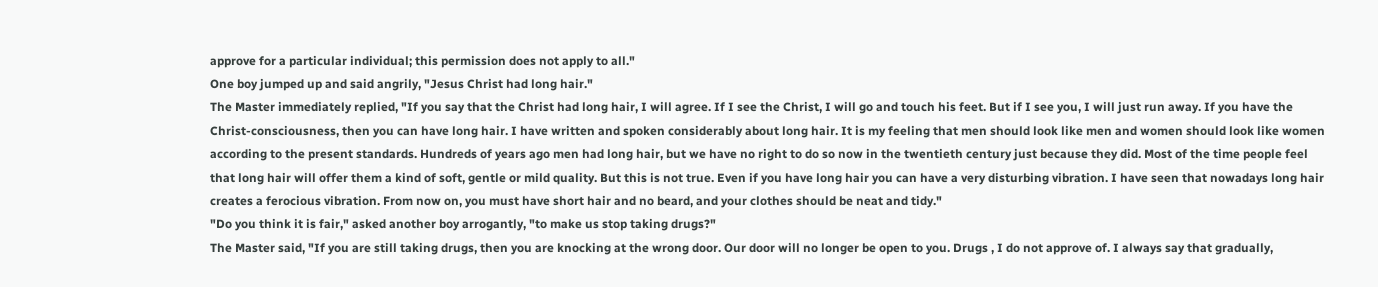approve for a particular individual; this permission does not apply to all."
One boy jumped up and said angrily, "Jesus Christ had long hair."
The Master immediately replied, "If you say that the Christ had long hair, I will agree. If I see the Christ, I will go and touch his feet. But if I see you, I will just run away. If you have the Christ-consciousness, then you can have long hair. I have written and spoken considerably about long hair. It is my feeling that men should look like men and women should look like women according to the present standards. Hundreds of years ago men had long hair, but we have no right to do so now in the twentieth century just because they did. Most of the time people feel that long hair will offer them a kind of soft, gentle or mild quality. But this is not true. Even if you have long hair you can have a very disturbing vibration. I have seen that nowadays long hair creates a ferocious vibration. From now on, you must have short hair and no beard, and your clothes should be neat and tidy."
"Do you think it is fair," asked another boy arrogantly, "to make us stop taking drugs?"
The Master said, "If you are still taking drugs, then you are knocking at the wrong door. Our door will no longer be open to you. Drugs , I do not approve of. I always say that gradually,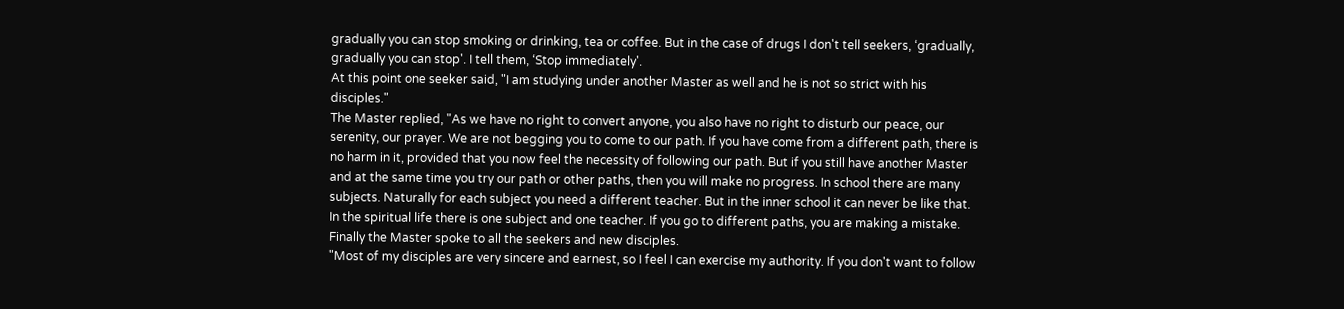gradually you can stop smoking or drinking, tea or coffee. But in the case of drugs I don't tell seekers, ‘gradually, gradually you can stop'. I tell them, ‘Stop immediately'.
At this point one seeker said, "I am studying under another Master as well and he is not so strict with his disciples."
The Master replied, "As we have no right to convert anyone, you also have no right to disturb our peace, our serenity, our prayer. We are not begging you to come to our path. If you have come from a different path, there is no harm in it, provided that you now feel the necessity of following our path. But if you still have another Master and at the same time you try our path or other paths, then you will make no progress. In school there are many subjects. Naturally for each subject you need a different teacher. But in the inner school it can never be like that. In the spiritual life there is one subject and one teacher. If you go to different paths, you are making a mistake.
Finally the Master spoke to all the seekers and new disciples.
"Most of my disciples are very sincere and earnest, so I feel I can exercise my authority. If you don't want to follow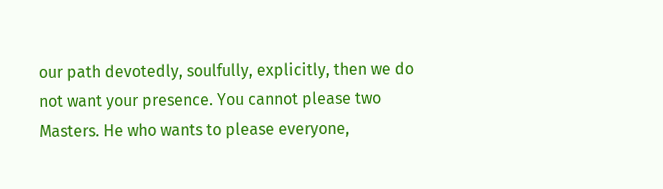our path devotedly, soulfully, explicitly, then we do not want your presence. You cannot please two Masters. He who wants to please everyone,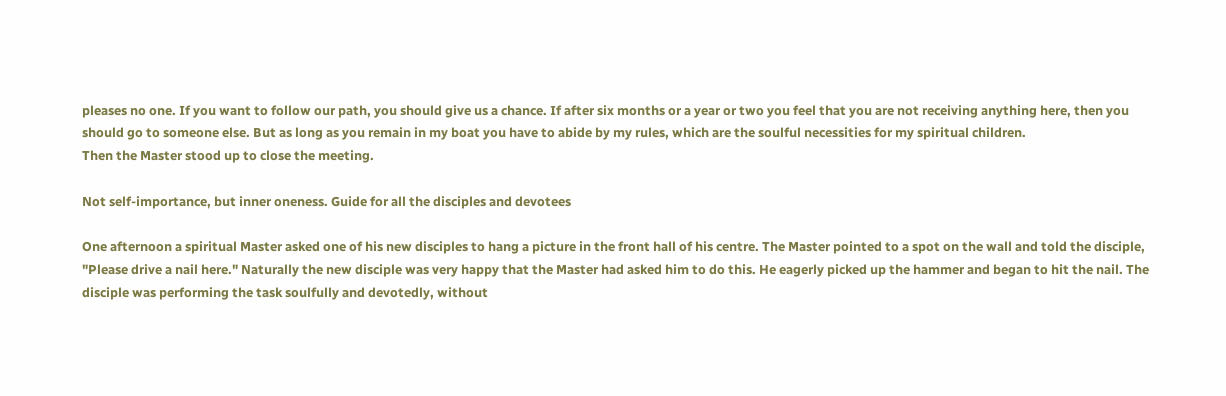pleases no one. If you want to follow our path, you should give us a chance. If after six months or a year or two you feel that you are not receiving anything here, then you should go to someone else. But as long as you remain in my boat you have to abide by my rules, which are the soulful necessities for my spiritual children.
Then the Master stood up to close the meeting.

Not self-importance, but inner oneness. Guide for all the disciples and devotees

One afternoon a spiritual Master asked one of his new disciples to hang a picture in the front hall of his centre. The Master pointed to a spot on the wall and told the disciple, "Please drive a nail here." Naturally the new disciple was very happy that the Master had asked him to do this. He eagerly picked up the hammer and began to hit the nail. The disciple was performing the task soulfully and devotedly, without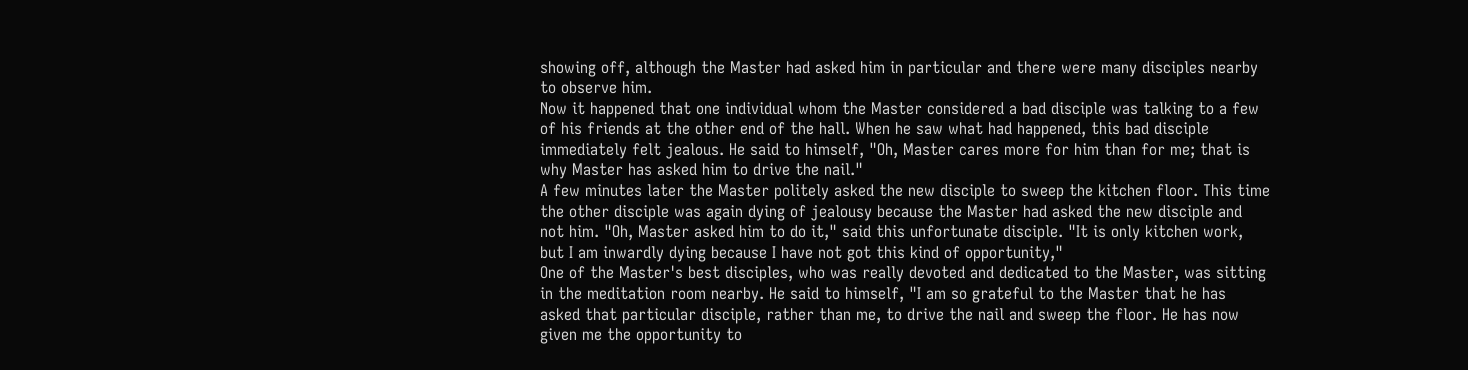showing off, although the Master had asked him in particular and there were many disciples nearby to observe him.
Now it happened that one individual whom the Master considered a bad disciple was talking to a few of his friends at the other end of the hall. When he saw what had happened, this bad disciple immediately felt jealous. He said to himself, "Oh, Master cares more for him than for me; that is why Master has asked him to drive the nail."
A few minutes later the Master politely asked the new disciple to sweep the kitchen floor. This time the other disciple was again dying of jealousy because the Master had asked the new disciple and not him. "Oh, Master asked him to do it," said this unfortunate disciple. "It is only kitchen work, but I am inwardly dying because I have not got this kind of opportunity,"
One of the Master's best disciples, who was really devoted and dedicated to the Master, was sitting in the meditation room nearby. He said to himself, "I am so grateful to the Master that he has asked that particular disciple, rather than me, to drive the nail and sweep the floor. He has now given me the opportunity to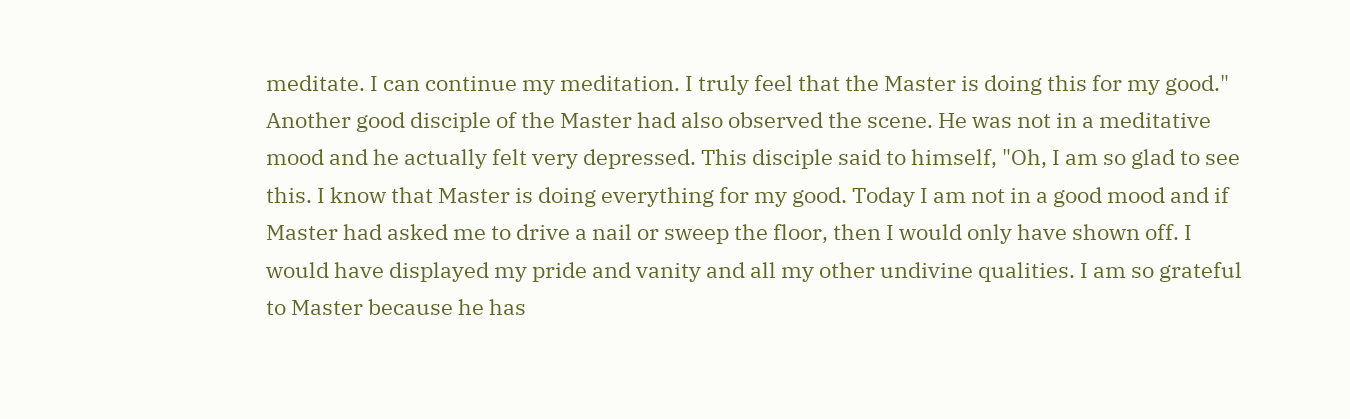meditate. I can continue my meditation. I truly feel that the Master is doing this for my good."
Another good disciple of the Master had also observed the scene. He was not in a meditative mood and he actually felt very depressed. This disciple said to himself, "Oh, I am so glad to see this. I know that Master is doing everything for my good. Today I am not in a good mood and if Master had asked me to drive a nail or sweep the floor, then I would only have shown off. I would have displayed my pride and vanity and all my other undivine qualities. I am so grateful to Master because he has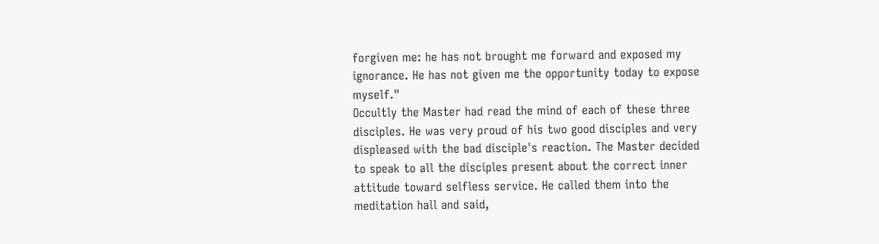forgiven me: he has not brought me forward and exposed my ignorance. He has not given me the opportunity today to expose myself."
Occultly the Master had read the mind of each of these three disciples. He was very proud of his two good disciples and very displeased with the bad disciple's reaction. The Master decided to speak to all the disciples present about the correct inner attitude toward selfless service. He called them into the meditation hall and said,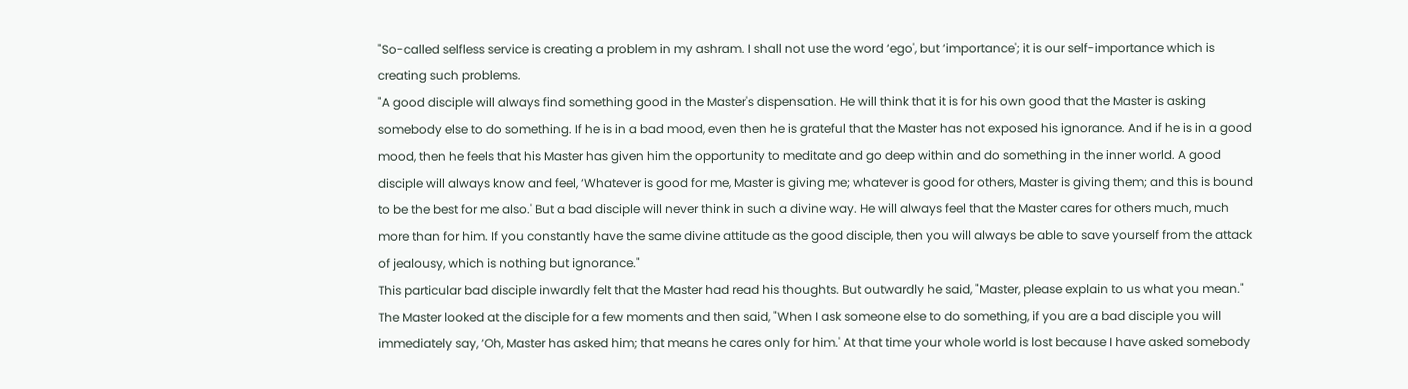"So-called selfless service is creating a problem in my ashram. I shall not use the word ‘ego', but ‘importance'; it is our self-importance which is creating such problems.
"A good disciple will always find something good in the Master's dispensation. He will think that it is for his own good that the Master is asking somebody else to do something. If he is in a bad mood, even then he is grateful that the Master has not exposed his ignorance. And if he is in a good mood, then he feels that his Master has given him the opportunity to meditate and go deep within and do something in the inner world. A good disciple will always know and feel, ‘Whatever is good for me, Master is giving me; whatever is good for others, Master is giving them; and this is bound to be the best for me also.' But a bad disciple will never think in such a divine way. He will always feel that the Master cares for others much, much more than for him. If you constantly have the same divine attitude as the good disciple, then you will always be able to save yourself from the attack of jealousy, which is nothing but ignorance."
This particular bad disciple inwardly felt that the Master had read his thoughts. But outwardly he said, "Master, please explain to us what you mean."
The Master looked at the disciple for a few moments and then said, "When I ask someone else to do something, if you are a bad disciple you will immediately say, ‘Oh, Master has asked him; that means he cares only for him.' At that time your whole world is lost because I have asked somebody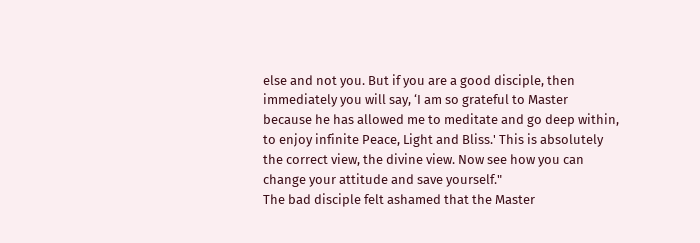else and not you. But if you are a good disciple, then immediately you will say, ‘I am so grateful to Master because he has allowed me to meditate and go deep within, to enjoy infinite Peace, Light and Bliss.' This is absolutely the correct view, the divine view. Now see how you can change your attitude and save yourself."
The bad disciple felt ashamed that the Master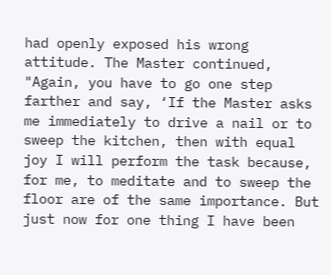had openly exposed his wrong attitude. The Master continued, "Again, you have to go one step farther and say, ‘If the Master asks me immediately to drive a nail or to sweep the kitchen, then with equal joy I will perform the task because, for me, to meditate and to sweep the floor are of the same importance. But just now for one thing I have been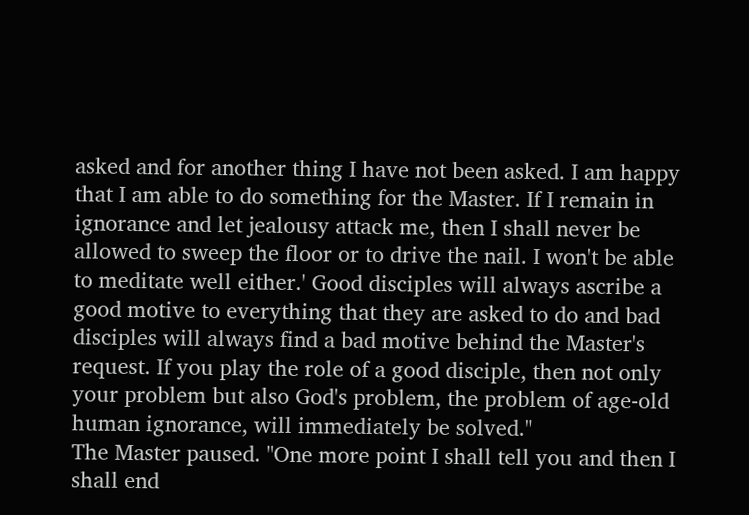asked and for another thing I have not been asked. I am happy that I am able to do something for the Master. If I remain in ignorance and let jealousy attack me, then I shall never be allowed to sweep the floor or to drive the nail. I won't be able to meditate well either.' Good disciples will always ascribe a good motive to everything that they are asked to do and bad disciples will always find a bad motive behind the Master's request. If you play the role of a good disciple, then not only your problem but also God's problem, the problem of age-old human ignorance, will immediately be solved."
The Master paused. "One more point I shall tell you and then I shall end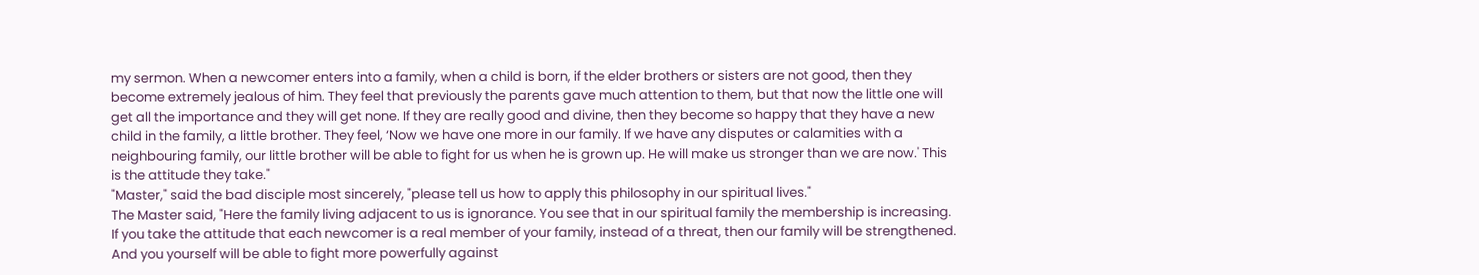my sermon. When a newcomer enters into a family, when a child is born, if the elder brothers or sisters are not good, then they become extremely jealous of him. They feel that previously the parents gave much attention to them, but that now the little one will get all the importance and they will get none. If they are really good and divine, then they become so happy that they have a new child in the family, a little brother. They feel, ‘Now we have one more in our family. If we have any disputes or calamities with a neighbouring family, our little brother will be able to fight for us when he is grown up. He will make us stronger than we are now.' This is the attitude they take."
"Master," said the bad disciple most sincerely, "please tell us how to apply this philosophy in our spiritual lives."
The Master said, "Here the family living adjacent to us is ignorance. You see that in our spiritual family the membership is increasing. If you take the attitude that each newcomer is a real member of your family, instead of a threat, then our family will be strengthened. And you yourself will be able to fight more powerfully against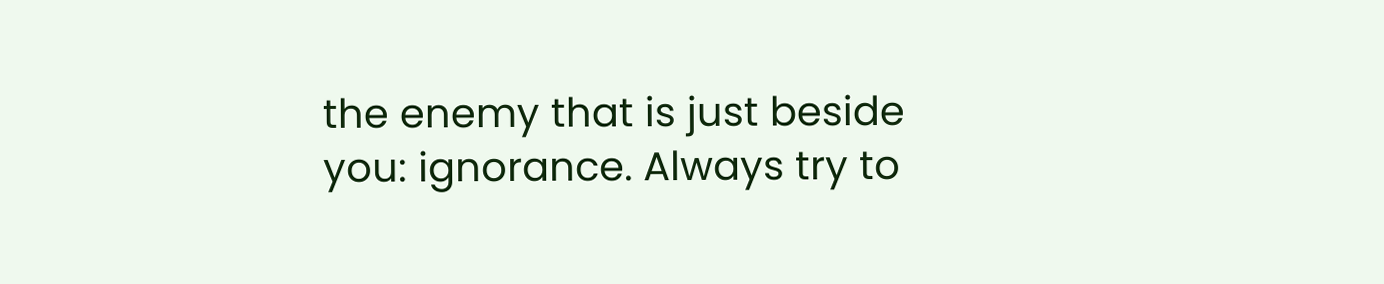the enemy that is just beside you: ignorance. Always try to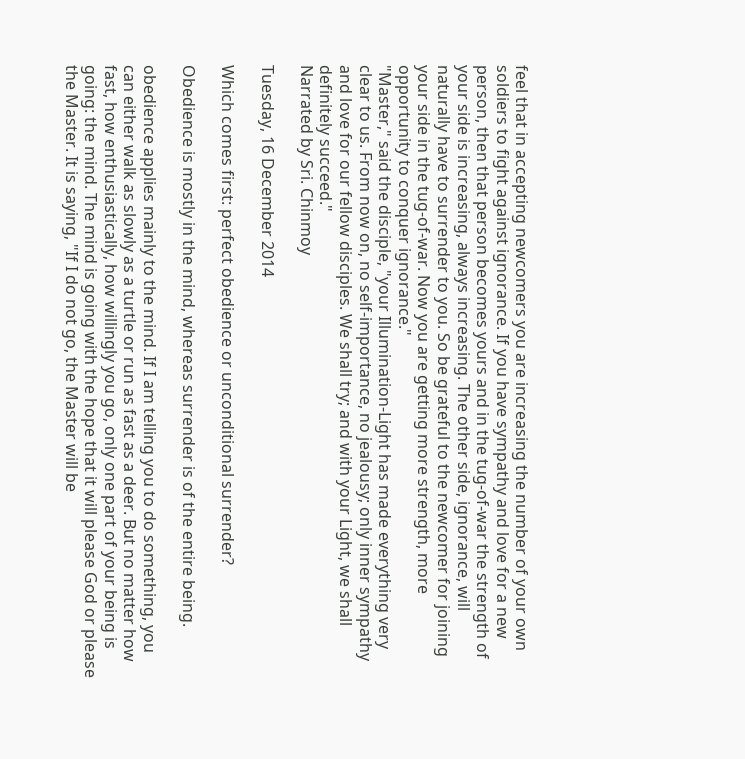feel that in accepting newcomers you are increasing the number of your own soldiers to fight against ignorance. If you have sympathy and love for a new person, then that person becomes yours and in the tug-of-war the strength of your side is increasing, always increasing. The other side, ignorance, will naturally have to surrender to you. So be grateful to the newcomer for joining your side in the tug-of-war. Now you are getting more strength, more opportunity to conquer ignorance."
"Master," said the disciple, "your Illumination-Light has made everything very clear to us. From now on, no self-importance, no jealousy; only inner sympathy and love for our fellow disciples. We shall try; and with your Light, we shall definitely succeed."
Narrated by Sri. Chinmoy

Tuesday, 16 December 2014

Which comes first: perfect obedience or unconditional surrender?

Obedience is mostly in the mind, whereas surrender is of the entire being.

obedience applies mainly to the mind. If I am telling you to do something, you can either walk as slowly as a turtle or run as fast as a deer. But no matter how fast, how enthusiastically, how willingly you go, only one part of your being is going: the mind. The mind is going with the hope that it will please God or please the Master. It is saying, "If I do not go, the Master will be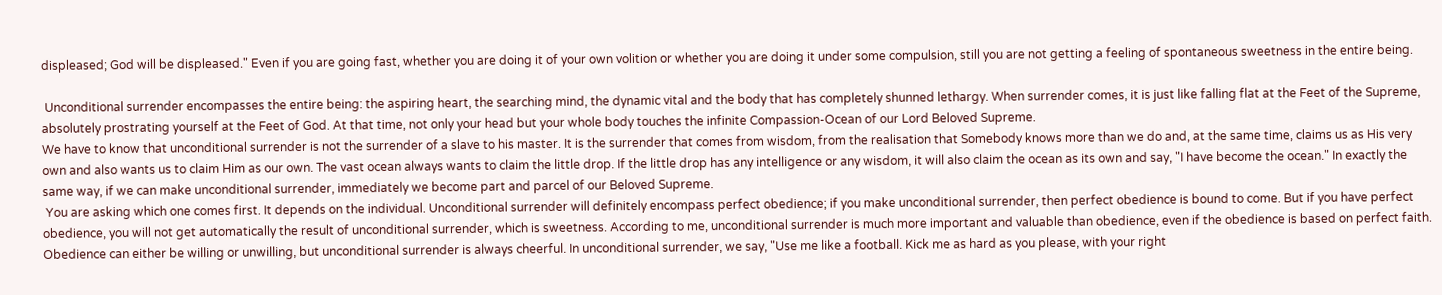displeased; God will be displeased." Even if you are going fast, whether you are doing it of your own volition or whether you are doing it under some compulsion, still you are not getting a feeling of spontaneous sweetness in the entire being.

 Unconditional surrender encompasses the entire being: the aspiring heart, the searching mind, the dynamic vital and the body that has completely shunned lethargy. When surrender comes, it is just like falling flat at the Feet of the Supreme, absolutely prostrating yourself at the Feet of God. At that time, not only your head but your whole body touches the infinite Compassion-Ocean of our Lord Beloved Supreme.
We have to know that unconditional surrender is not the surrender of a slave to his master. It is the surrender that comes from wisdom, from the realisation that Somebody knows more than we do and, at the same time, claims us as His very own and also wants us to claim Him as our own. The vast ocean always wants to claim the little drop. If the little drop has any intelligence or any wisdom, it will also claim the ocean as its own and say, "I have become the ocean." In exactly the same way, if we can make unconditional surrender, immediately we become part and parcel of our Beloved Supreme.
 You are asking which one comes first. It depends on the individual. Unconditional surrender will definitely encompass perfect obedience; if you make unconditional surrender, then perfect obedience is bound to come. But if you have perfect obedience, you will not get automatically the result of unconditional surrender, which is sweetness. According to me, unconditional surrender is much more important and valuable than obedience, even if the obedience is based on perfect faith. Obedience can either be willing or unwilling, but unconditional surrender is always cheerful. In unconditional surrender, we say, "Use me like a football. Kick me as hard as you please, with your right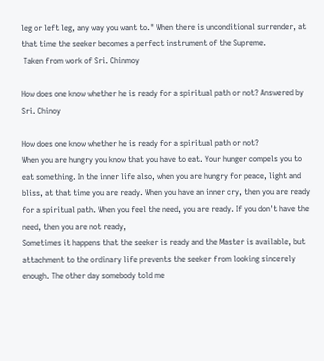leg or left leg, any way you want to." When there is unconditional surrender, at that time the seeker becomes a perfect instrument of the Supreme.
 Taken from work of Sri. Chinmoy

How does one know whether he is ready for a spiritual path or not? Answered by Sri. Chinoy

How does one know whether he is ready for a spiritual path or not?
When you are hungry you know that you have to eat. Your hunger compels you to eat something. In the inner life also, when you are hungry for peace, light and bliss, at that time you are ready. When you have an inner cry, then you are ready for a spiritual path. When you feel the need, you are ready. If you don't have the need, then you are not ready,
Sometimes it happens that the seeker is ready and the Master is available, but attachment to the ordinary life prevents the seeker from looking sincerely enough. The other day somebody told me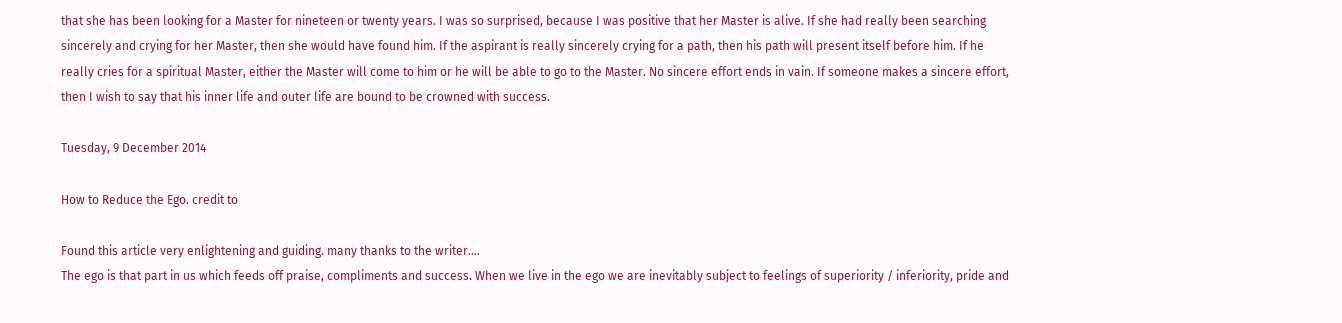that she has been looking for a Master for nineteen or twenty years. I was so surprised, because I was positive that her Master is alive. If she had really been searching sincerely and crying for her Master, then she would have found him. If the aspirant is really sincerely crying for a path, then his path will present itself before him. If he really cries for a spiritual Master, either the Master will come to him or he will be able to go to the Master. No sincere effort ends in vain. If someone makes a sincere effort, then I wish to say that his inner life and outer life are bound to be crowned with success.

Tuesday, 9 December 2014

How to Reduce the Ego. credit to

Found this article very enlightening and guiding. many thanks to the writer....
The ego is that part in us which feeds off praise, compliments and success. When we live in the ego we are inevitably subject to feelings of superiority / inferiority, pride and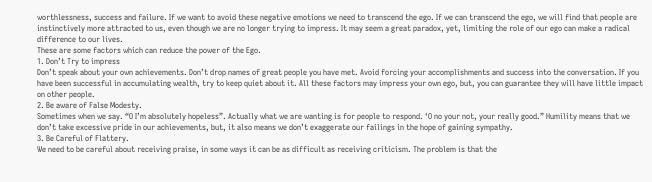worthlessness, success and failure. If we want to avoid these negative emotions we need to transcend the ego. If we can transcend the ego, we will find that people are instinctively more attracted to us, even though we are no longer trying to impress. It may seem a great paradox, yet, limiting the role of our ego can make a radical difference to our lives.
These are some factors which can reduce the power of the Ego.
1. Don’t Try to impress
Don’t speak about your own achievements. Don’t drop names of great people you have met. Avoid forcing your accomplishments and success into the conversation. If you have been successful in accumulating wealth, try to keep quiet about it. All these factors may impress your own ego, but, you can guarantee they will have little impact on other people.
2. Be aware of False Modesty.
Sometimes when we say. “O I’m absolutely hopeless”. Actually what we are wanting is for people to respond. ‘O no your not, your really good.” Humility means that we don’t take excessive pride in our achievements, but, it also means we don’t exaggerate our failings in the hope of gaining sympathy.
3. Be Careful of Flattery.
We need to be careful about receiving praise, in some ways it can be as difficult as receiving criticism. The problem is that the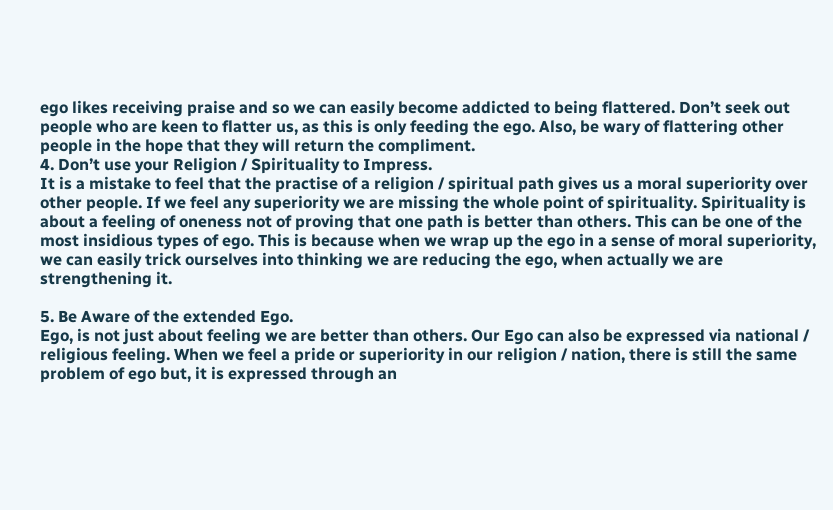ego likes receiving praise and so we can easily become addicted to being flattered. Don’t seek out people who are keen to flatter us, as this is only feeding the ego. Also, be wary of flattering other people in the hope that they will return the compliment.
4. Don’t use your Religion / Spirituality to Impress.
It is a mistake to feel that the practise of a religion / spiritual path gives us a moral superiority over other people. If we feel any superiority we are missing the whole point of spirituality. Spirituality is about a feeling of oneness not of proving that one path is better than others. This can be one of the most insidious types of ego. This is because when we wrap up the ego in a sense of moral superiority, we can easily trick ourselves into thinking we are reducing the ego, when actually we are strengthening it.

5. Be Aware of the extended Ego.
Ego, is not just about feeling we are better than others. Our Ego can also be expressed via national / religious feeling. When we feel a pride or superiority in our religion / nation, there is still the same problem of ego but, it is expressed through an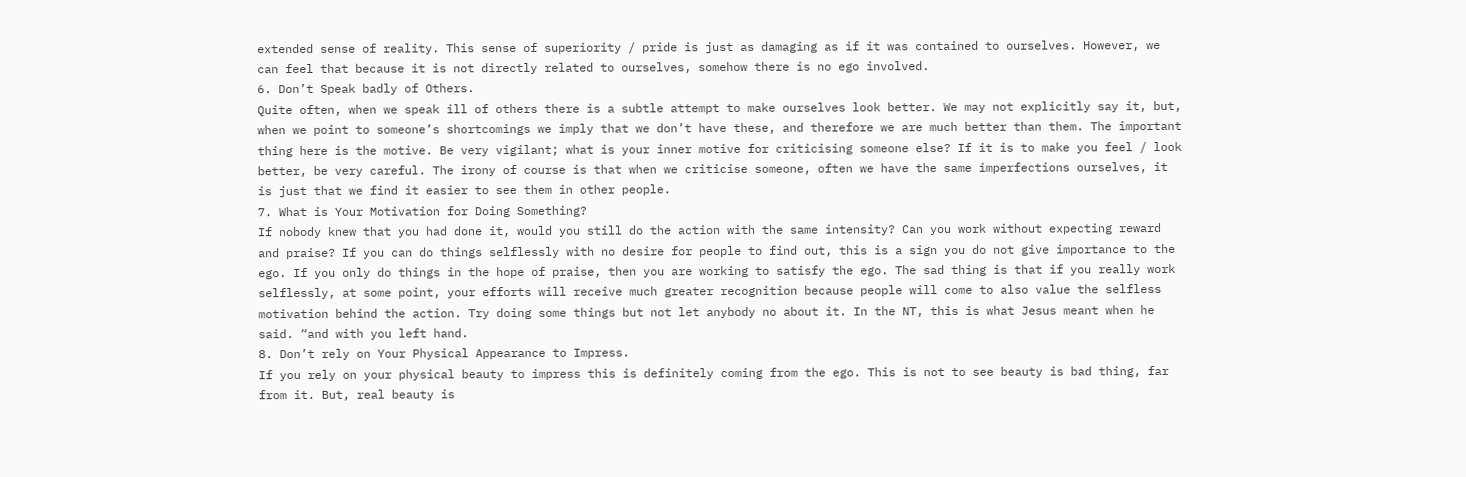extended sense of reality. This sense of superiority / pride is just as damaging as if it was contained to ourselves. However, we can feel that because it is not directly related to ourselves, somehow there is no ego involved.
6. Don’t Speak badly of Others.
Quite often, when we speak ill of others there is a subtle attempt to make ourselves look better. We may not explicitly say it, but, when we point to someone’s shortcomings we imply that we don’t have these, and therefore we are much better than them. The important thing here is the motive. Be very vigilant; what is your inner motive for criticising someone else? If it is to make you feel / look better, be very careful. The irony of course is that when we criticise someone, often we have the same imperfections ourselves, it is just that we find it easier to see them in other people.
7. What is Your Motivation for Doing Something?
If nobody knew that you had done it, would you still do the action with the same intensity? Can you work without expecting reward and praise? If you can do things selflessly with no desire for people to find out, this is a sign you do not give importance to the ego. If you only do things in the hope of praise, then you are working to satisfy the ego. The sad thing is that if you really work selflessly, at some point, your efforts will receive much greater recognition because people will come to also value the selfless motivation behind the action. Try doing some things but not let anybody no about it. In the NT, this is what Jesus meant when he said. “and with you left hand.
8. Don’t rely on Your Physical Appearance to Impress.
If you rely on your physical beauty to impress this is definitely coming from the ego. This is not to see beauty is bad thing, far from it. But, real beauty is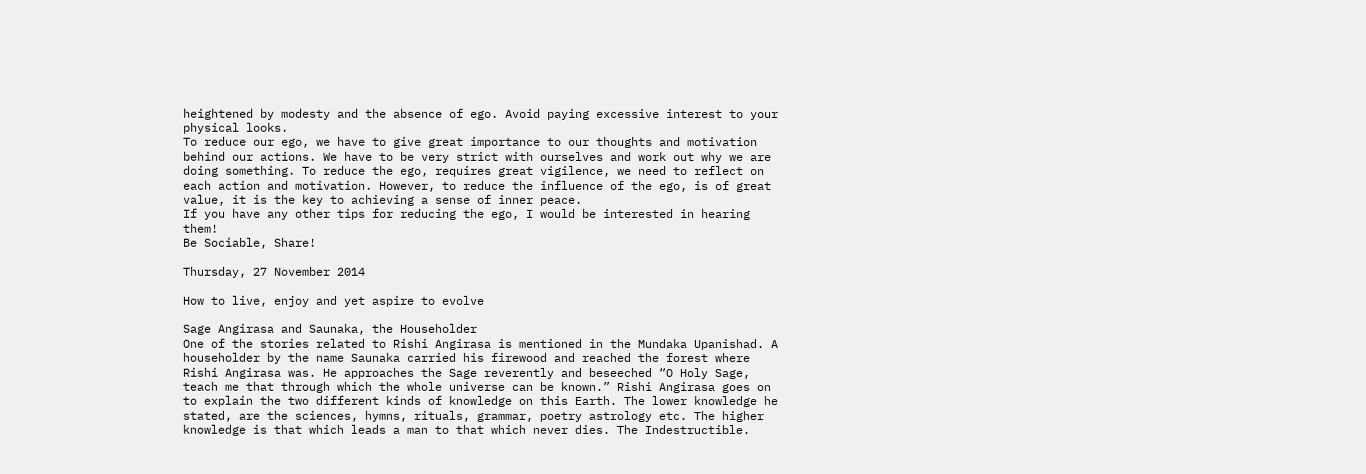heightened by modesty and the absence of ego. Avoid paying excessive interest to your physical looks.
To reduce our ego, we have to give great importance to our thoughts and motivation behind our actions. We have to be very strict with ourselves and work out why we are doing something. To reduce the ego, requires great vigilence, we need to reflect on each action and motivation. However, to reduce the influence of the ego, is of great value, it is the key to achieving a sense of inner peace.
If you have any other tips for reducing the ego, I would be interested in hearing them!
Be Sociable, Share!

Thursday, 27 November 2014

How to live, enjoy and yet aspire to evolve

Sage Angirasa and Saunaka, the Householder
One of the stories related to Rishi Angirasa is mentioned in the Mundaka Upanishad. A householder by the name Saunaka carried his firewood and reached the forest where Rishi Angirasa was. He approaches the Sage reverently and beseeched “O Holy Sage, teach me that through which the whole universe can be known.” Rishi Angirasa goes on to explain the two different kinds of knowledge on this Earth. The lower knowledge he stated, are the sciences, hymns, rituals, grammar, poetry astrology etc. The higher knowledge is that which leads a man to that which never dies. The Indestructible.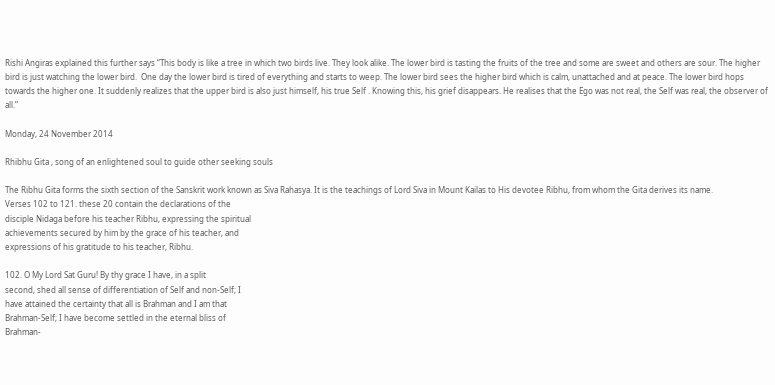Rishi Angiras explained this further says “This body is like a tree in which two birds live. They look alike. The lower bird is tasting the fruits of the tree and some are sweet and others are sour. The higher bird is just watching the lower bird.  One day the lower bird is tired of everything and starts to weep. The lower bird sees the higher bird which is calm, unattached and at peace. The lower bird hops towards the higher one. It suddenly realizes that the upper bird is also just himself, his true Self . Knowing this, his grief disappears. He realises that the Ego was not real, the Self was real, the observer of all.”

Monday, 24 November 2014

Rhibhu Gita , song of an enlightened soul to guide other seeking souls

The Ribhu Gita forms the sixth section of the Sanskrit work known as Siva Rahasya. It is the teachings of Lord Siva in Mount Kailas to His devotee Ribhu, from whom the Gita derives its name.
Verses 102 to 121. these 20 contain the declarations of the
disciple Nidaga before his teacher Ribhu, expressing the spiritual
achievements secured by him by the grace of his teacher, and
expressions of his gratitude to his teacher, Ribhu.

102. O My Lord Sat Guru! By thy grace I have, in a split
second, shed all sense of differentiation of Self and non-Self; I
have attained the certainty that all is Brahman and I am that
Brahman-Self; I have become settled in the eternal bliss of
Brahman-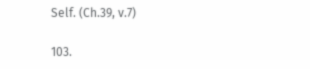Self. (Ch.39, v.7)

103.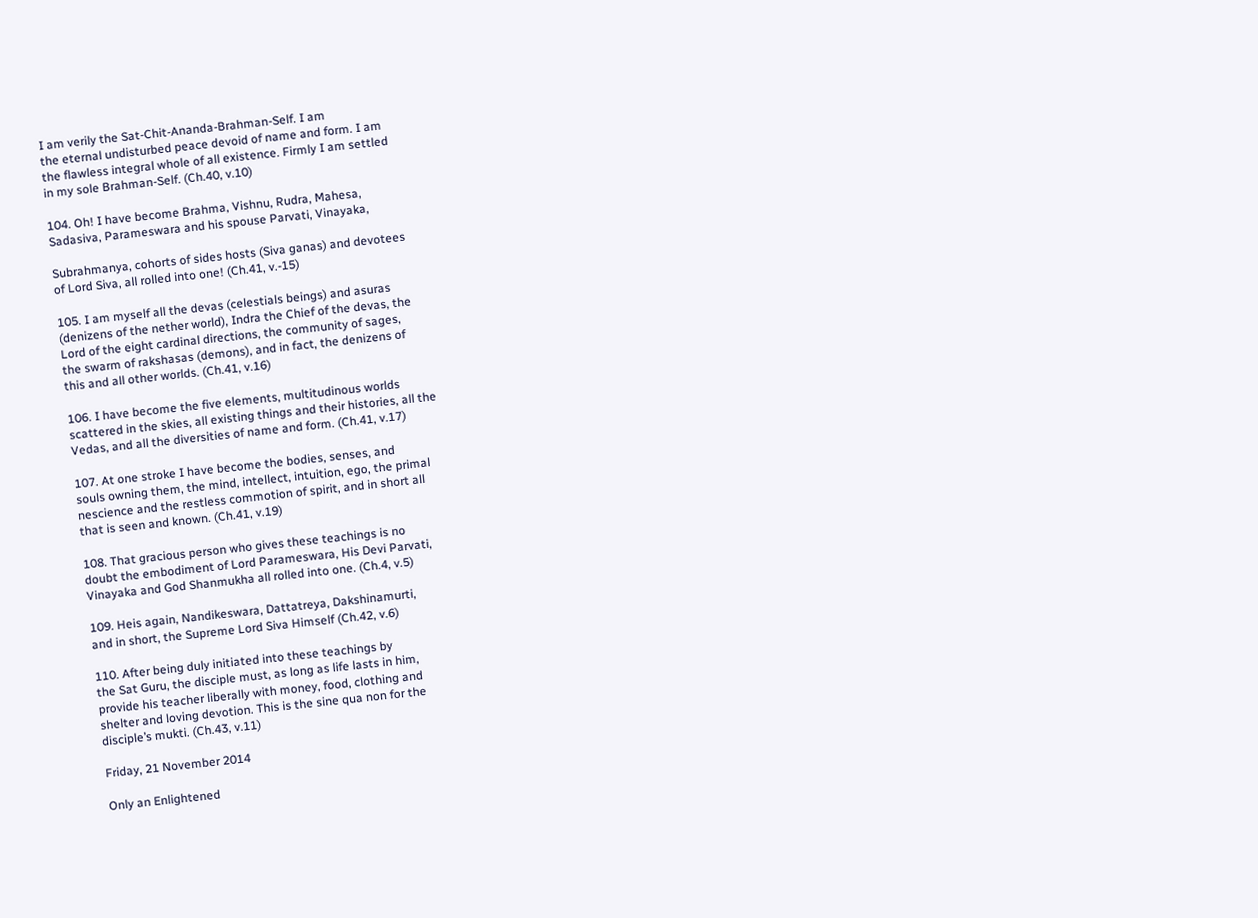I am verily the Sat-Chit-Ananda-Brahman-Self. I am
the eternal undisturbed peace devoid of name and form. I am
the flawless integral whole of all existence. Firmly I am settled
in my sole Brahman-Self. (Ch.40, v.10)

104. Oh! I have become Brahma, Vishnu, Rudra, Mahesa,
Sadasiva, Parameswara and his spouse Parvati, Vinayaka,

Subrahmanya, cohorts of sides hosts (Siva ganas) and devotees
of Lord Siva, all rolled into one! (Ch.41, v.-15)

105. I am myself all the devas (celestials beings) and asuras
(denizens of the nether world), Indra the Chief of the devas, the
Lord of the eight cardinal directions, the community of sages,
the swarm of rakshasas (demons), and in fact, the denizens of
this and all other worlds. (Ch.41, v.16)

106. I have become the five elements, multitudinous worlds
scattered in the skies, all existing things and their histories, all the
Vedas, and all the diversities of name and form. (Ch.41, v.17)

107. At one stroke I have become the bodies, senses, and
souls owning them, the mind, intellect, intuition, ego, the primal
nescience and the restless commotion of spirit, and in short all
that is seen and known. (Ch.41, v.19)

108. That gracious person who gives these teachings is no
doubt the embodiment of Lord Parameswara, His Devi Parvati,
Vinayaka and God Shanmukha all rolled into one. (Ch.4, v.5)

109. Heis again, Nandikeswara, Dattatreya, Dakshinamurti,
and in short, the Supreme Lord Siva Himself (Ch.42, v.6)

110. After being duly initiated into these teachings by
the Sat Guru, the disciple must, as long as life lasts in him,
provide his teacher liberally with money, food, clothing and
shelter and loving devotion. This is the sine qua non for the
disciple’s mukti. (Ch.43, v.11)

Friday, 21 November 2014

Only an Enlightened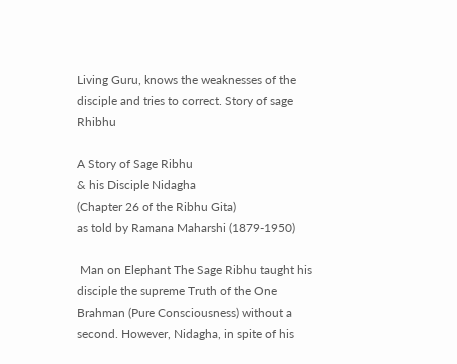Living Guru, knows the weaknesses of the disciple and tries to correct. Story of sage Rhibhu

A Story of Sage Ribhu
& his Disciple Nidagha
(Chapter 26 of the Ribhu Gita)
as told by Ramana Maharshi (1879-1950)

 Man on Elephant The Sage Ribhu taught his disciple the supreme Truth of the One Brahman (Pure Consciousness) without a second. However, Nidagha, in spite of his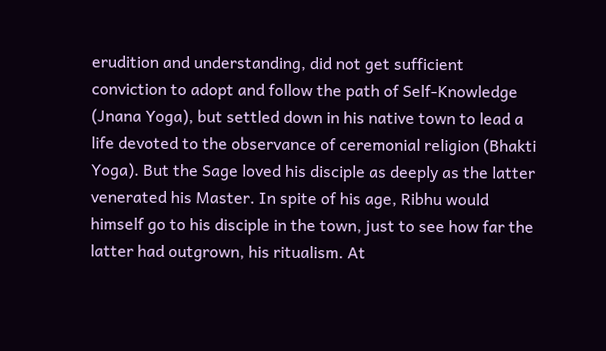erudition and understanding, did not get sufficient conviction to adopt and follow the path of Self-Knowledge (Jnana Yoga), but settled down in his native town to lead a life devoted to the observance of ceremonial religion (Bhakti Yoga). But the Sage loved his disciple as deeply as the latter venerated his Master. In spite of his age, Ribhu would himself go to his disciple in the town, just to see how far the latter had outgrown, his ritualism. At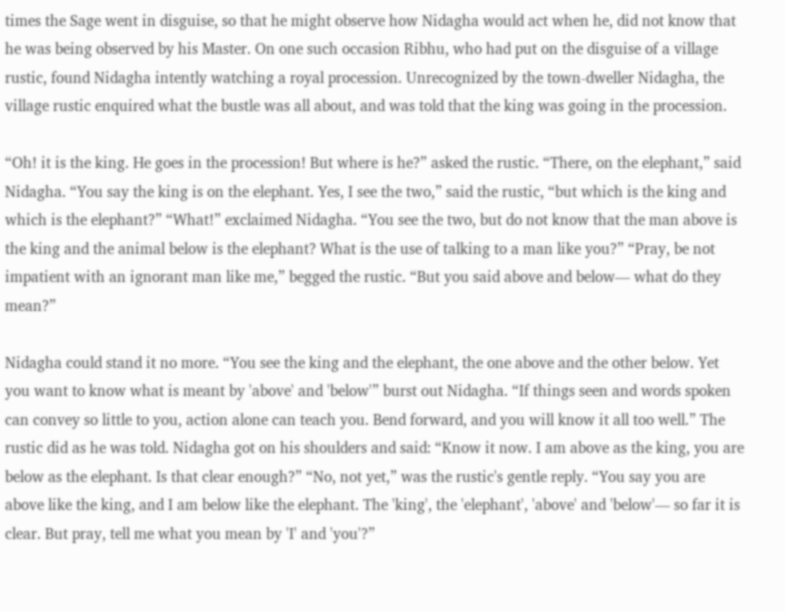times the Sage went in disguise, so that he might observe how Nidagha would act when he, did not know that he was being observed by his Master. On one such occasion Ribhu, who had put on the disguise of a village rustic, found Nidagha intently watching a royal procession. Unrecognized by the town-dweller Nidagha, the village rustic enquired what the bustle was all about, and was told that the king was going in the procession.

“Oh! it is the king. He goes in the procession! But where is he?” asked the rustic. “There, on the elephant,” said Nidagha. “You say the king is on the elephant. Yes, I see the two,” said the rustic, “but which is the king and which is the elephant?” “What!” exclaimed Nidagha. “You see the two, but do not know that the man above is the king and the animal below is the elephant? What is the use of talking to a man like you?” “Pray, be not impatient with an ignorant man like me,” begged the rustic. “But you said above and below— what do they mean?”

Nidagha could stand it no more. “You see the king and the elephant, the one above and the other below. Yet you want to know what is meant by 'above' and 'below'” burst out Nidagha. “If things seen and words spoken can convey so little to you, action alone can teach you. Bend forward, and you will know it all too well.” The rustic did as he was told. Nidagha got on his shoulders and said: “Know it now. I am above as the king, you are below as the elephant. Is that clear enough?” “No, not yet,” was the rustic's gentle reply. “You say you are above like the king, and I am below like the elephant. The 'king', the 'elephant', 'above' and 'below'— so far it is clear. But pray, tell me what you mean by 'I' and 'you'?”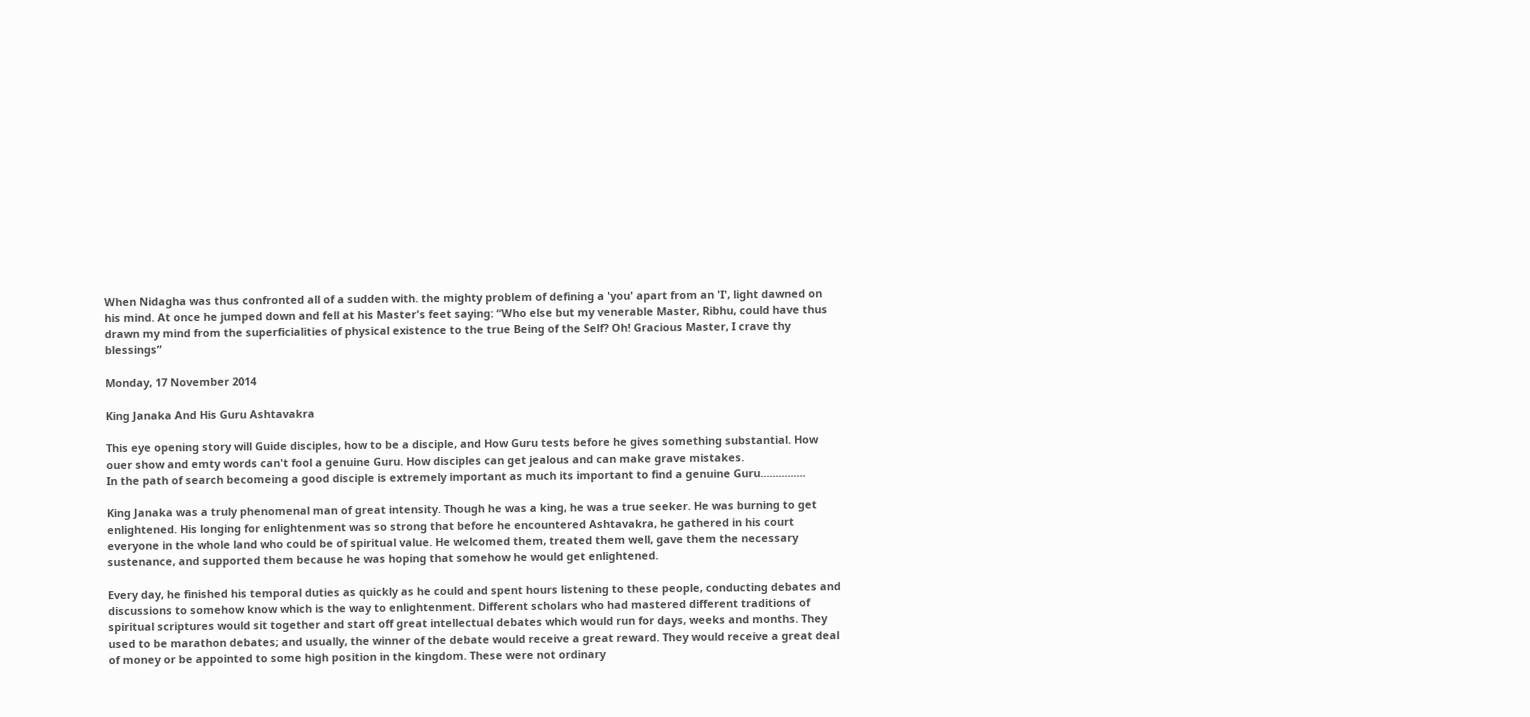When Nidagha was thus confronted all of a sudden with. the mighty problem of defining a 'you' apart from an 'I', light dawned on his mind. At once he jumped down and fell at his Master's feet saying: “Who else but my venerable Master, Ribhu, could have thus drawn my mind from the superficialities of physical existence to the true Being of the Self? Oh! Gracious Master, I crave thy blessings”

Monday, 17 November 2014

King Janaka And His Guru Ashtavakra

This eye opening story will Guide disciples, how to be a disciple, and How Guru tests before he gives something substantial. How ouer show and emty words can't fool a genuine Guru. How disciples can get jealous and can make grave mistakes.
In the path of search becomeing a good disciple is extremely important as much its important to find a genuine Guru...............

King Janaka was a truly phenomenal man of great intensity. Though he was a king, he was a true seeker. He was burning to get enlightened. His longing for enlightenment was so strong that before he encountered Ashtavakra, he gathered in his court everyone in the whole land who could be of spiritual value. He welcomed them, treated them well, gave them the necessary sustenance, and supported them because he was hoping that somehow he would get enlightened.

Every day, he finished his temporal duties as quickly as he could and spent hours listening to these people, conducting debates and discussions to somehow know which is the way to enlightenment. Different scholars who had mastered different traditions of spiritual scriptures would sit together and start off great intellectual debates which would run for days, weeks and months. They used to be marathon debates; and usually, the winner of the debate would receive a great reward. They would receive a great deal of money or be appointed to some high position in the kingdom. These were not ordinary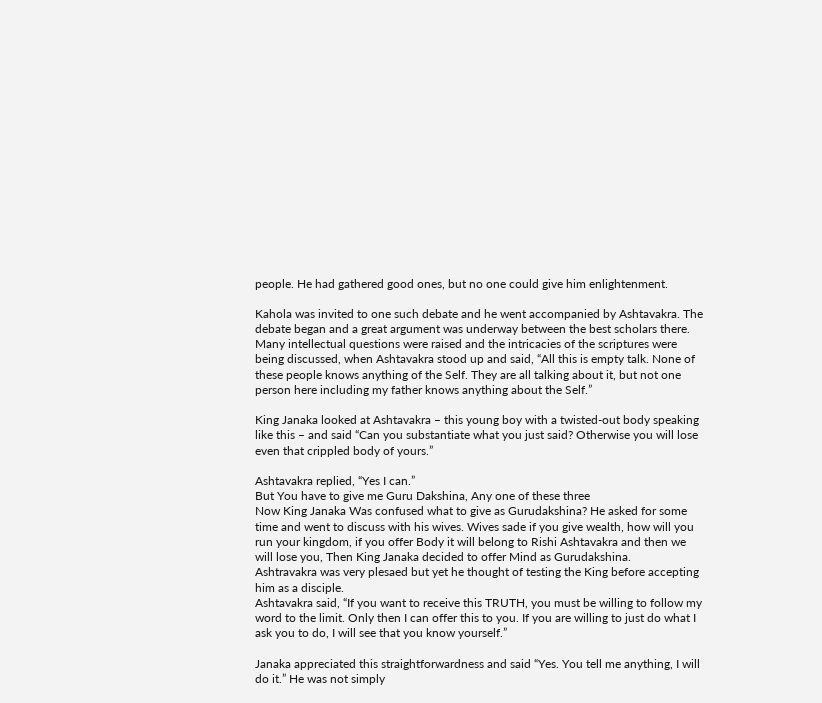people. He had gathered good ones, but no one could give him enlightenment.

Kahola was invited to one such debate and he went accompanied by Ashtavakra. The debate began and a great argument was underway between the best scholars there. Many intellectual questions were raised and the intricacies of the scriptures were being discussed, when Ashtavakra stood up and said, “All this is empty talk. None of these people knows anything of the Self. They are all talking about it, but not one person here including my father knows anything about the Self.”

King Janaka looked at Ashtavakra – this young boy with a twisted-out body speaking like this – and said “Can you substantiate what you just said? Otherwise you will lose even that crippled body of yours.”

Ashtavakra replied, “Yes I can.”
But You have to give me Guru Dakshina, Any one of these three
Now King Janaka Was confused what to give as Gurudakshina? He asked for some time and went to discuss with his wives. Wives sade if you give wealth, how will you run your kingdom, if you offer Body it will belong to Rishi Ashtavakra and then we will lose you, Then King Janaka decided to offer Mind as Gurudakshina.
Ashtravakra was very plesaed but yet he thought of testing the King before accepting him as a disciple.
Ashtavakra said, “If you want to receive this TRUTH, you must be willing to follow my word to the limit. Only then I can offer this to you. If you are willing to just do what I ask you to do, I will see that you know yourself.”

Janaka appreciated this straightforwardness and said “Yes. You tell me anything, I will do it.” He was not simply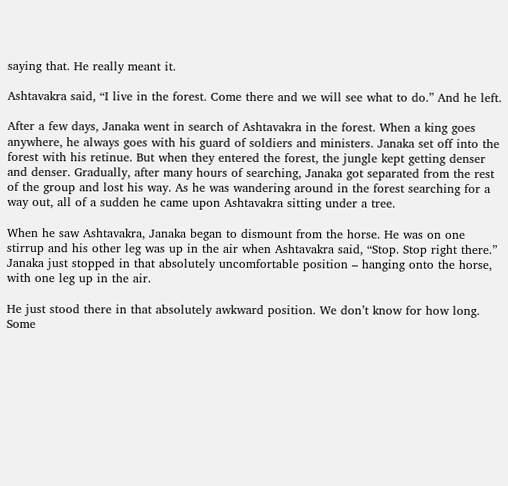saying that. He really meant it.

Ashtavakra said, “I live in the forest. Come there and we will see what to do.” And he left.

After a few days, Janaka went in search of Ashtavakra in the forest. When a king goes anywhere, he always goes with his guard of soldiers and ministers. Janaka set off into the forest with his retinue. But when they entered the forest, the jungle kept getting denser and denser. Gradually, after many hours of searching, Janaka got separated from the rest of the group and lost his way. As he was wandering around in the forest searching for a way out, all of a sudden he came upon Ashtavakra sitting under a tree.

When he saw Ashtavakra, Janaka began to dismount from the horse. He was on one stirrup and his other leg was up in the air when Ashtavakra said, “Stop. Stop right there.” Janaka just stopped in that absolutely uncomfortable position – hanging onto the horse, with one leg up in the air.

He just stood there in that absolutely awkward position. We don’t know for how long. Some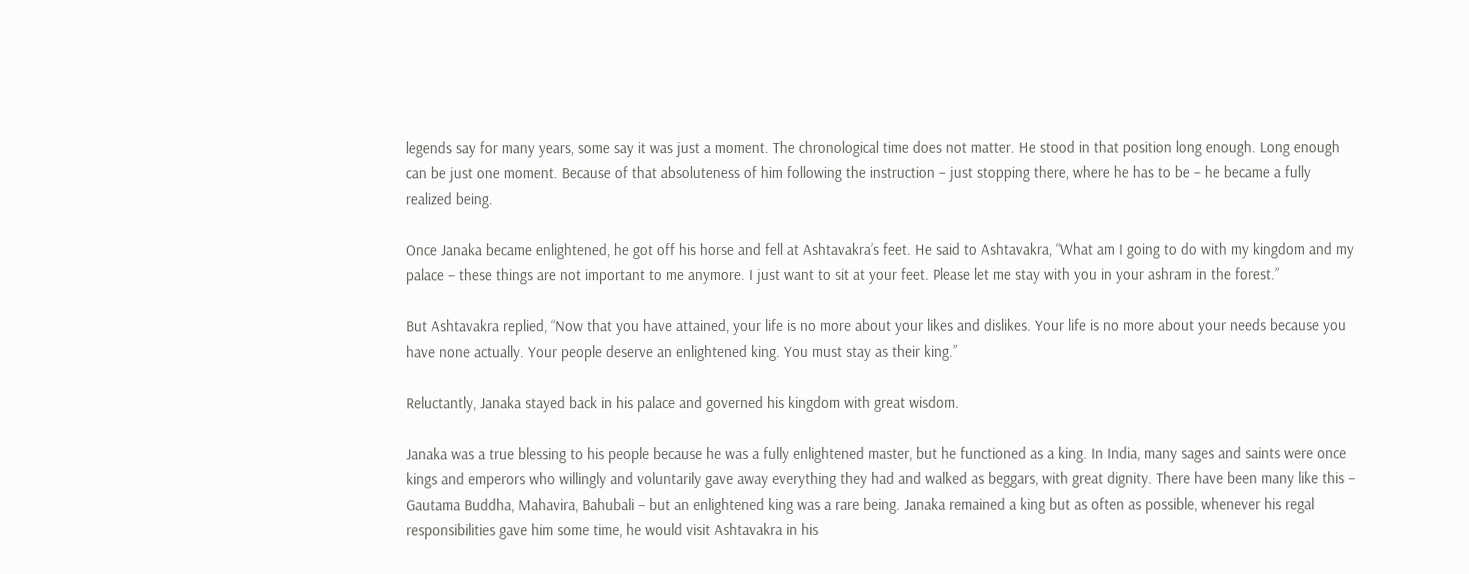legends say for many years, some say it was just a moment. The chronological time does not matter. He stood in that position long enough. Long enough can be just one moment. Because of that absoluteness of him following the instruction – just stopping there, where he has to be – he became a fully realized being.

Once Janaka became enlightened, he got off his horse and fell at Ashtavakra’s feet. He said to Ashtavakra, “What am I going to do with my kingdom and my palace – these things are not important to me anymore. I just want to sit at your feet. Please let me stay with you in your ashram in the forest.”

But Ashtavakra replied, “Now that you have attained, your life is no more about your likes and dislikes. Your life is no more about your needs because you have none actually. Your people deserve an enlightened king. You must stay as their king.”

Reluctantly, Janaka stayed back in his palace and governed his kingdom with great wisdom.

Janaka was a true blessing to his people because he was a fully enlightened master, but he functioned as a king. In India, many sages and saints were once kings and emperors who willingly and voluntarily gave away everything they had and walked as beggars, with great dignity. There have been many like this – Gautama Buddha, Mahavira, Bahubali – but an enlightened king was a rare being. Janaka remained a king but as often as possible, whenever his regal responsibilities gave him some time, he would visit Ashtavakra in his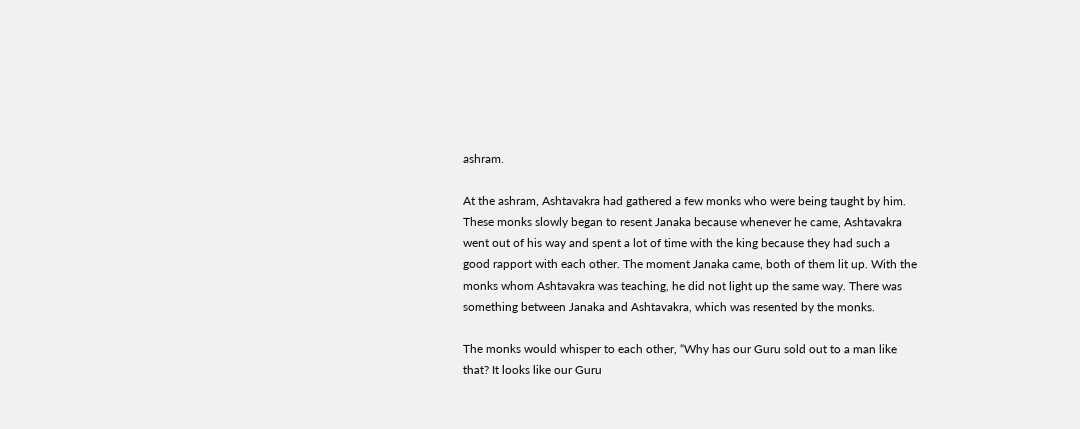ashram.

At the ashram, Ashtavakra had gathered a few monks who were being taught by him. These monks slowly began to resent Janaka because whenever he came, Ashtavakra went out of his way and spent a lot of time with the king because they had such a good rapport with each other. The moment Janaka came, both of them lit up. With the monks whom Ashtavakra was teaching, he did not light up the same way. There was something between Janaka and Ashtavakra, which was resented by the monks.

The monks would whisper to each other, “Why has our Guru sold out to a man like that? It looks like our Guru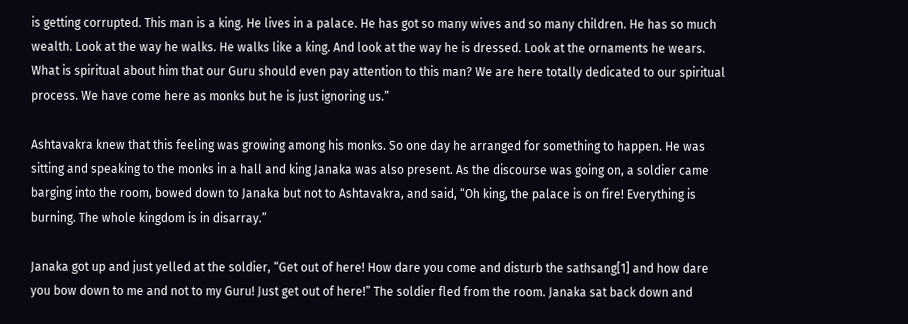is getting corrupted. This man is a king. He lives in a palace. He has got so many wives and so many children. He has so much wealth. Look at the way he walks. He walks like a king. And look at the way he is dressed. Look at the ornaments he wears. What is spiritual about him that our Guru should even pay attention to this man? We are here totally dedicated to our spiritual process. We have come here as monks but he is just ignoring us.”

Ashtavakra knew that this feeling was growing among his monks. So one day he arranged for something to happen. He was sitting and speaking to the monks in a hall and king Janaka was also present. As the discourse was going on, a soldier came barging into the room, bowed down to Janaka but not to Ashtavakra, and said, “Oh king, the palace is on fire! Everything is burning. The whole kingdom is in disarray.”

Janaka got up and just yelled at the soldier, “Get out of here! How dare you come and disturb the sathsang[1] and how dare you bow down to me and not to my Guru! Just get out of here!” The soldier fled from the room. Janaka sat back down and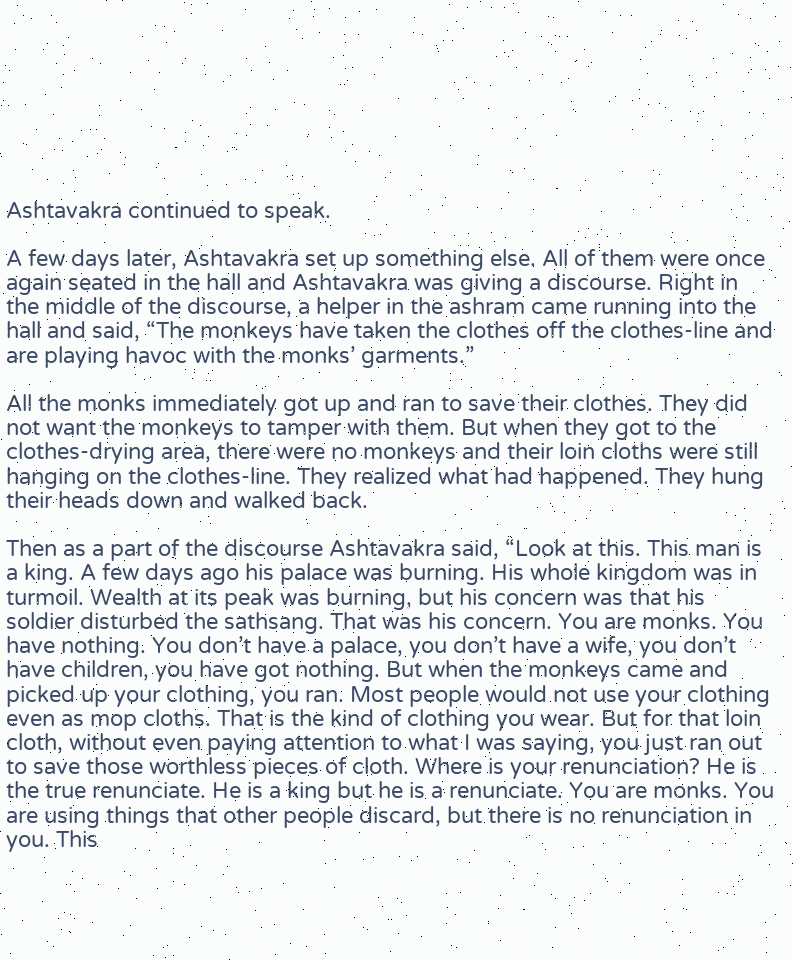Ashtavakra continued to speak.

A few days later, Ashtavakra set up something else. All of them were once again seated in the hall and Ashtavakra was giving a discourse. Right in the middle of the discourse, a helper in the ashram came running into the hall and said, “The monkeys have taken the clothes off the clothes-line and are playing havoc with the monks’ garments.”

All the monks immediately got up and ran to save their clothes. They did not want the monkeys to tamper with them. But when they got to the clothes-drying area, there were no monkeys and their loin cloths were still hanging on the clothes-line. They realized what had happened. They hung their heads down and walked back.

Then as a part of the discourse Ashtavakra said, “Look at this. This man is a king. A few days ago his palace was burning. His whole kingdom was in turmoil. Wealth at its peak was burning, but his concern was that his soldier disturbed the sathsang. That was his concern. You are monks. You have nothing. You don’t have a palace, you don’t have a wife, you don’t have children, you have got nothing. But when the monkeys came and picked up your clothing, you ran. Most people would not use your clothing even as mop cloths. That is the kind of clothing you wear. But for that loin cloth, without even paying attention to what I was saying, you just ran out to save those worthless pieces of cloth. Where is your renunciation? He is the true renunciate. He is a king but he is a renunciate. You are monks. You are using things that other people discard, but there is no renunciation in you. This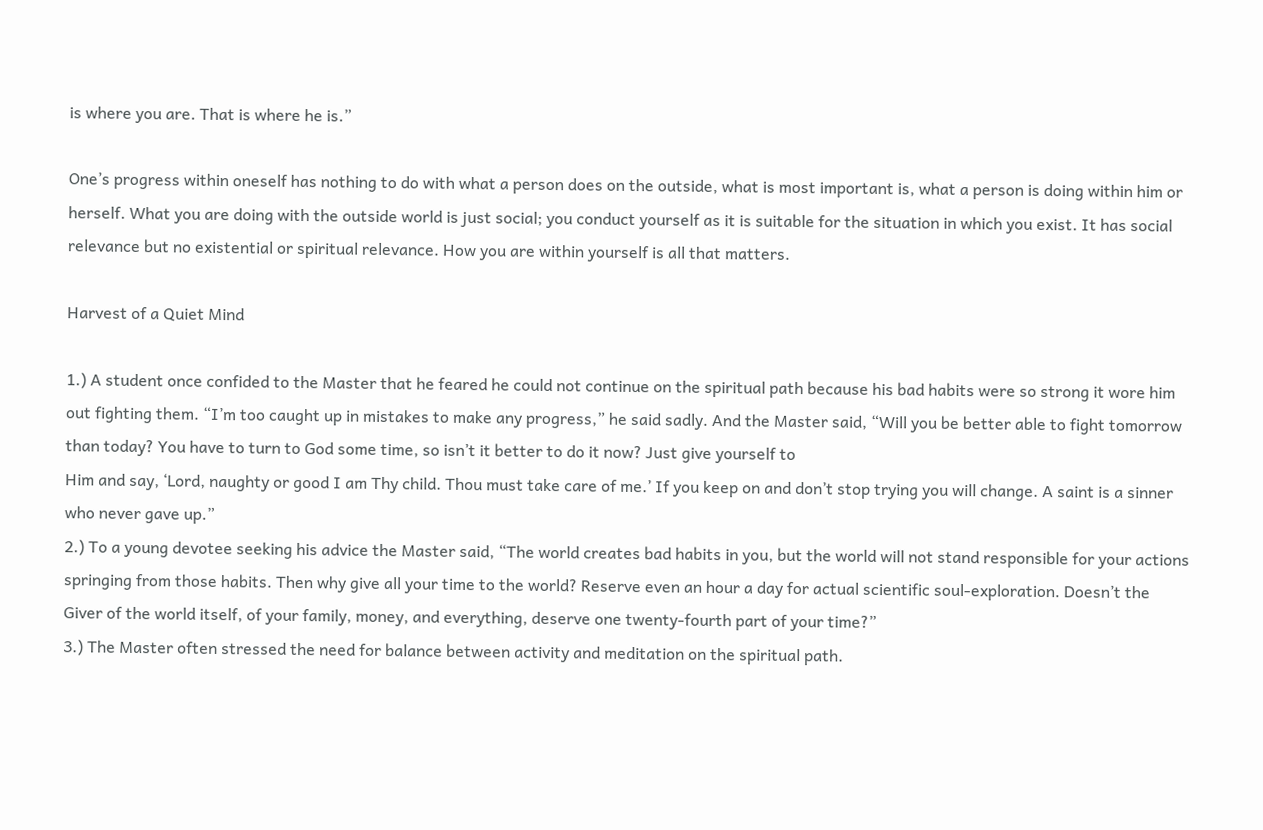is where you are. That is where he is.”

One’s progress within oneself has nothing to do with what a person does on the outside, what is most important is, what a person is doing within him or herself. What you are doing with the outside world is just social; you conduct yourself as it is suitable for the situation in which you exist. It has social relevance but no existential or spiritual relevance. How you are within yourself is all that matters.

Harvest of a Quiet Mind

1.) A student once confided to the Master that he feared he could not continue on the spiritual path because his bad habits were so strong it wore him out fighting them. “I’m too caught up in mistakes to make any progress,” he said sadly. And the Master said, “Will you be better able to fight tomorrow than today? You have to turn to God some time, so isn’t it better to do it now? Just give yourself to
Him and say, ‘Lord, naughty or good I am Thy child. Thou must take care of me.’ If you keep on and don’t stop trying you will change. A saint is a sinner who never gave up.”
2.) To a young devotee seeking his advice the Master said, “The world creates bad habits in you, but the world will not stand responsible for your actions springing from those habits. Then why give all your time to the world? Reserve even an hour a day for actual scientific soul-exploration. Doesn’t the Giver of the world itself, of your family, money, and everything, deserve one twenty-fourth part of your time?”
3.) The Master often stressed the need for balance between activity and meditation on the spiritual path.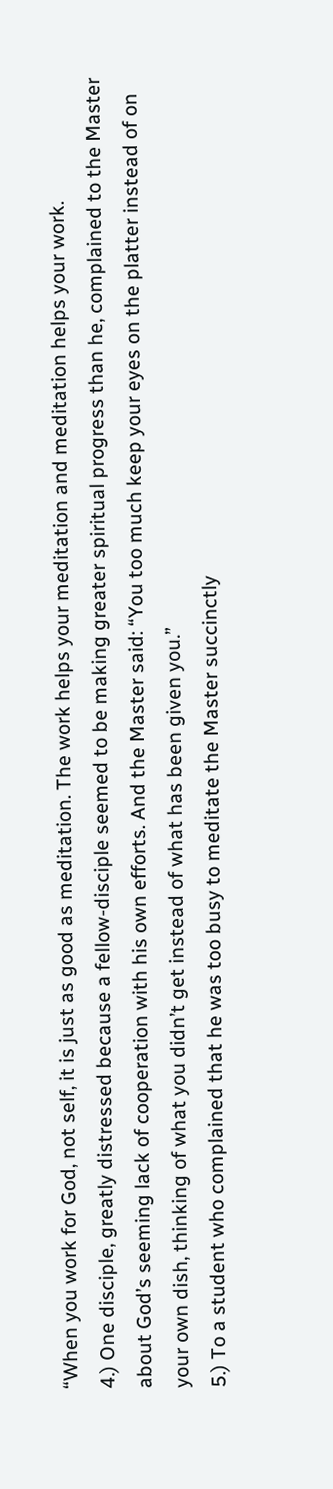“When you work for God, not self, it is just as good as meditation. The work helps your meditation and meditation helps your work.
4.) One disciple, greatly distressed because a fellow-disciple seemed to be making greater spiritual progress than he, complained to the Master about God’s seeming lack of cooperation with his own efforts. And the Master said: “You too much keep your eyes on the platter instead of on your own dish, thinking of what you didn’t get instead of what has been given you.”
5.) To a student who complained that he was too busy to meditate the Master succinctly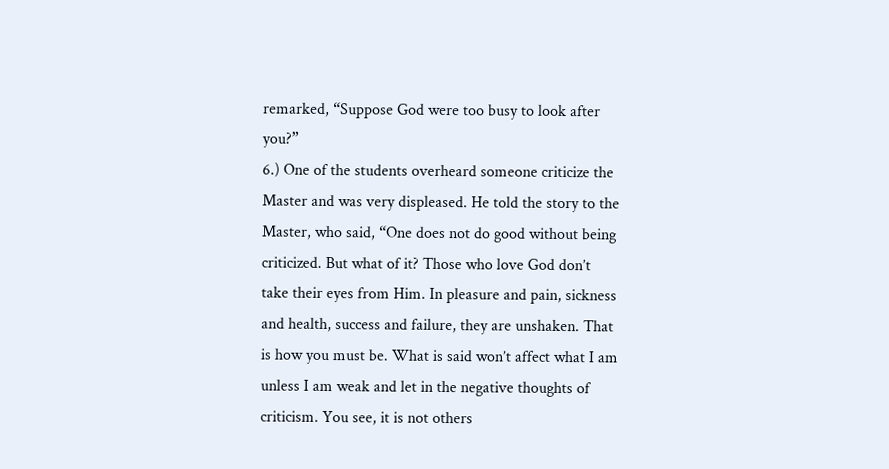remarked, “Suppose God were too busy to look after you?”
6.) One of the students overheard someone criticize the Master and was very displeased. He told the story to the Master, who said, “One does not do good without being criticized. But what of it? Those who love God don’t take their eyes from Him. In pleasure and pain, sickness and health, success and failure, they are unshaken. That is how you must be. What is said won’t affect what I am unless I am weak and let in the negative thoughts of criticism. You see, it is not others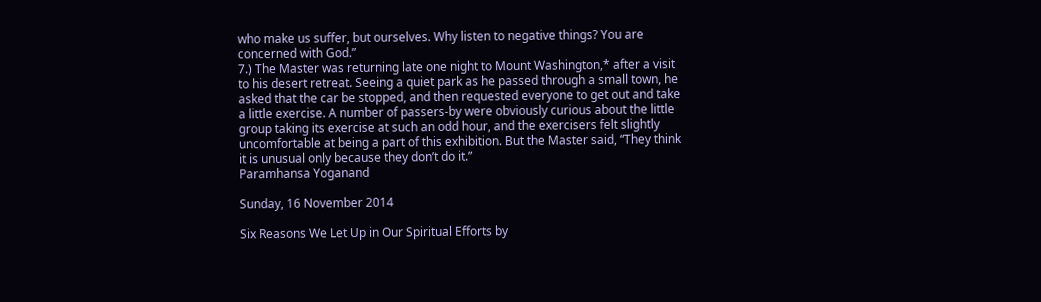who make us suffer, but ourselves. Why listen to negative things? You are concerned with God.”
7.) The Master was returning late one night to Mount Washington,* after a visit to his desert retreat. Seeing a quiet park as he passed through a small town, he asked that the car be stopped, and then requested everyone to get out and take a little exercise. A number of passers-by were obviously curious about the little group taking its exercise at such an odd hour, and the exercisers felt slightly uncomfortable at being a part of this exhibition. But the Master said, “They think it is unusual only because they don’t do it.”
Paramhansa Yoganand

Sunday, 16 November 2014

Six Reasons We Let Up in Our Spiritual Efforts by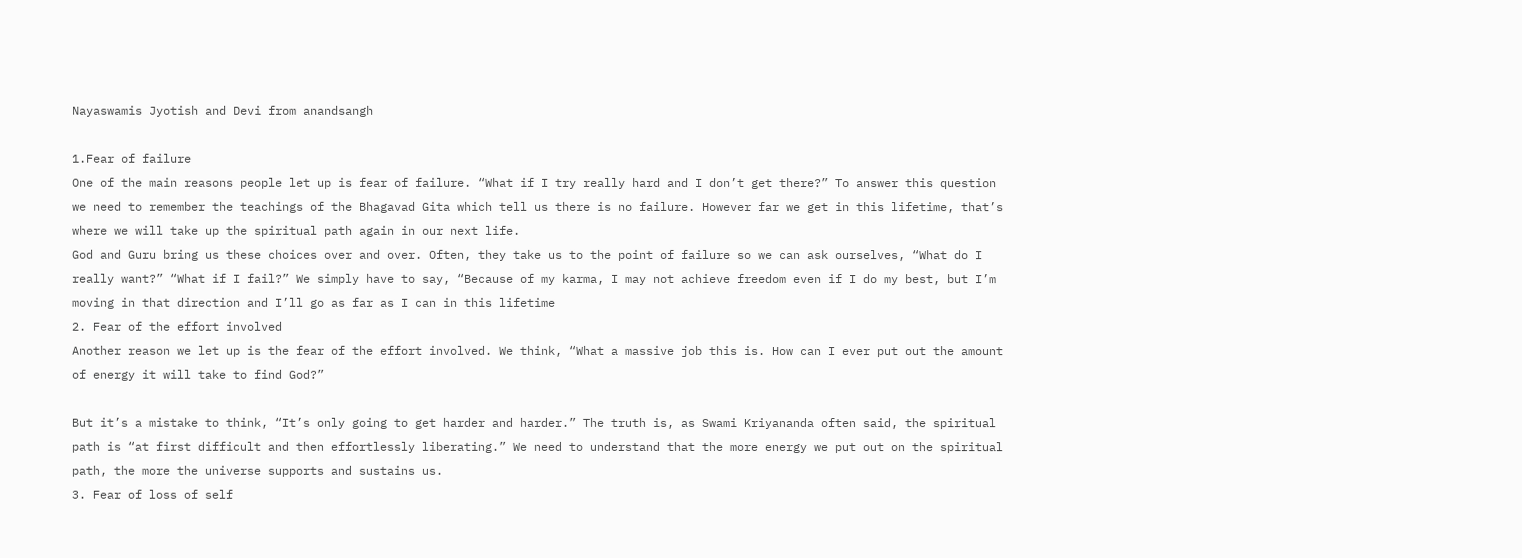Nayaswamis Jyotish and Devi from anandsangh

1.Fear of failure
One of the main reasons people let up is fear of failure. “What if I try really hard and I don’t get there?” To answer this question we need to remember the teachings of the Bhagavad Gita which tell us there is no failure. However far we get in this lifetime, that’s where we will take up the spiritual path again in our next life.
God and Guru bring us these choices over and over. Often, they take us to the point of failure so we can ask ourselves, “What do I really want?” “What if I fail?” We simply have to say, “Because of my karma, I may not achieve freedom even if I do my best, but I’m moving in that direction and I’ll go as far as I can in this lifetime
2. Fear of the effort involved
Another reason we let up is the fear of the effort involved. We think, “What a massive job this is. How can I ever put out the amount of energy it will take to find God?”

But it’s a mistake to think, “It’s only going to get harder and harder.” The truth is, as Swami Kriyananda often said, the spiritual path is “at first difficult and then effortlessly liberating.” We need to understand that the more energy we put out on the spiritual path, the more the universe supports and sustains us.
3. Fear of loss of self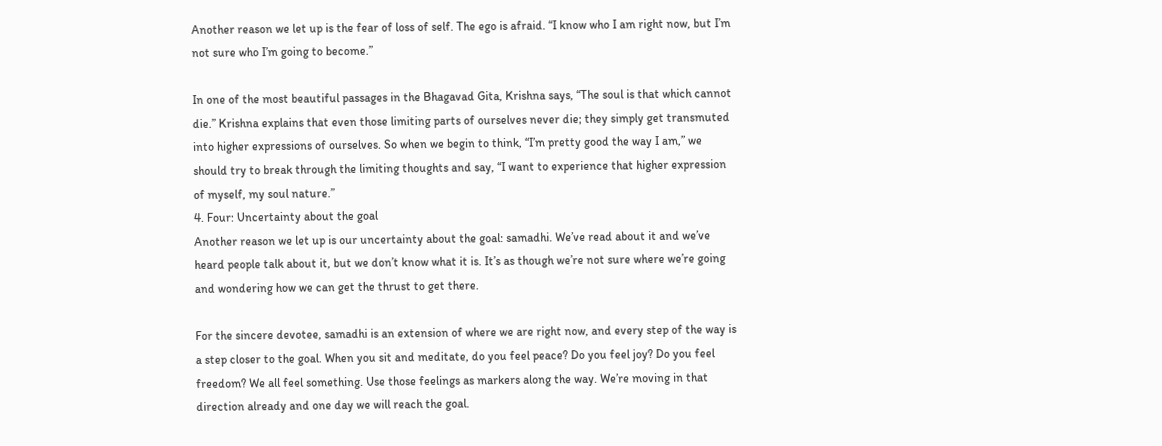Another reason we let up is the fear of loss of self. The ego is afraid. “I know who I am right now, but I’m not sure who I’m going to become.”

In one of the most beautiful passages in the Bhagavad Gita, Krishna says, “The soul is that which cannot die.” Krishna explains that even those limiting parts of ourselves never die; they simply get transmuted into higher expressions of ourselves. So when we begin to think, “I’m pretty good the way I am,” we should try to break through the limiting thoughts and say, “I want to experience that higher expression of myself, my soul nature.”
4. Four: Uncertainty about the goal
Another reason we let up is our uncertainty about the goal: samadhi. We’ve read about it and we’ve heard people talk about it, but we don’t know what it is. It’s as though we’re not sure where we’re going and wondering how we can get the thrust to get there.

For the sincere devotee, samadhi is an extension of where we are right now, and every step of the way is a step closer to the goal. When you sit and meditate, do you feel peace? Do you feel joy? Do you feel freedom? We all feel something. Use those feelings as markers along the way. We’re moving in that direction already and one day we will reach the goal.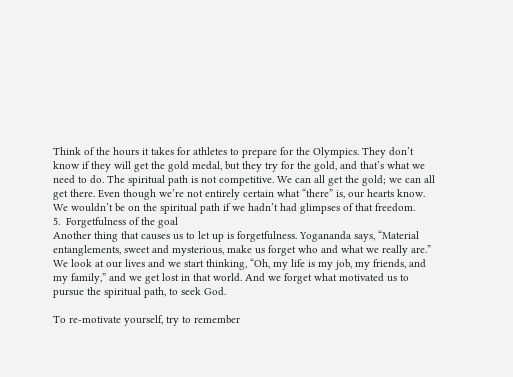Think of the hours it takes for athletes to prepare for the Olympics. They don’t know if they will get the gold medal, but they try for the gold, and that’s what we need to do. The spiritual path is not competitive. We can all get the gold; we can all get there. Even though we’re not entirely certain what “there” is, our hearts know. We wouldn’t be on the spiritual path if we hadn’t had glimpses of that freedom.
5.  Forgetfulness of the goal
Another thing that causes us to let up is forgetfulness. Yogananda says, “Material entanglements, sweet and mysterious, make us forget who and what we really are.” We look at our lives and we start thinking, “Oh, my life is my job, my friends, and my family,” and we get lost in that world. And we forget what motivated us to pursue the spiritual path, to seek God.

To re-motivate yourself, try to remember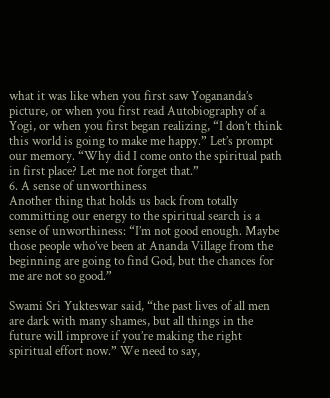what it was like when you first saw Yogananda’s picture, or when you first read Autobiography of a Yogi, or when you first began realizing, “I don’t think this world is going to make me happy.” Let’s prompt our memory. “Why did I come onto the spiritual path in first place? Let me not forget that.”
6. A sense of unworthiness
Another thing that holds us back from totally committing our energy to the spiritual search is a sense of unworthiness: “I’m not good enough. Maybe those people who’ve been at Ananda Village from the beginning are going to find God, but the chances for me are not so good.”

Swami Sri Yukteswar said, “the past lives of all men are dark with many shames, but all things in the future will improve if you’re making the right spiritual effort now.” We need to say,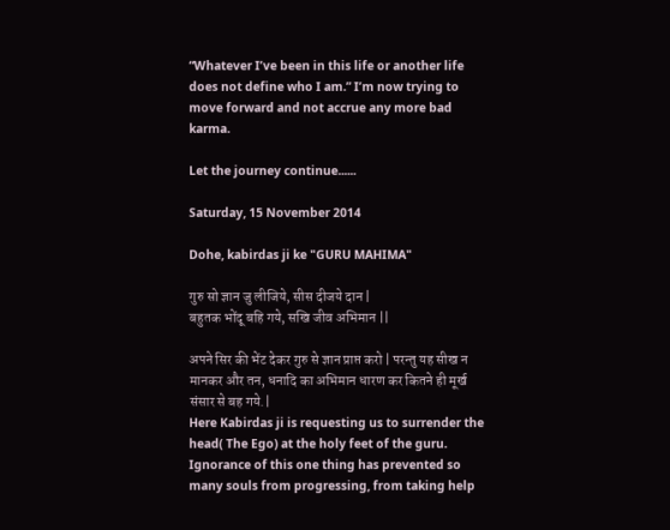“Whatever I’ve been in this life or another life does not define who I am.” I’m now trying to move forward and not accrue any more bad karma.

Let the journey continue......

Saturday, 15 November 2014

Dohe, kabirdas ji ke "GURU MAHIMA"

गुरु सो ज्ञान जु लीजिये, सीस दीजये दान |
बहुतक भोंदू बहि गये, सखि जीव अभिमान ||

अपने सिर की भेंट देकर गुरु से ज्ञान प्राप्त करो | परन्तु यह सीख न मानकर और तन, धनादि का अभिमान धारण कर कितने ही मूर्ख संसार से बह गये.|
Here Kabirdas ji is requesting us to surrender the head( The Ego) at the holy feet of the guru. Ignorance of this one thing has prevented so many souls from progressing, from taking help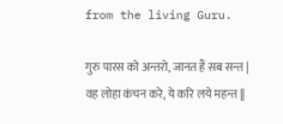from the living Guru.

गुरु पारस को अन्तरो, जानत हैं सब सन्त |
वह लोहा कंचन करे, ये करि लये महन्त ||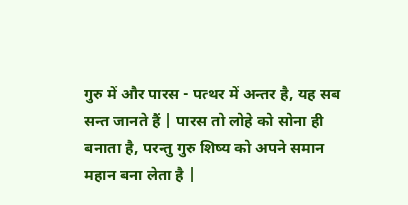गुरु में और पारस - पत्थर में अन्तर है, यह सब सन्त जानते हैं | पारस तो लोहे को सोना ही बनाता है, परन्तु गुरु शिष्य को अपने समान महान बना लेता है |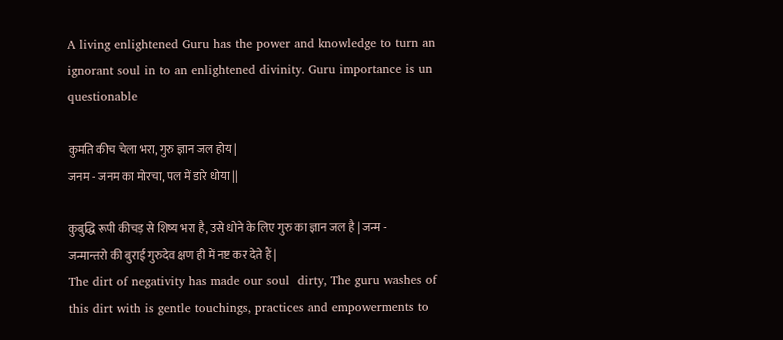A living enlightened Guru has the power and knowledge to turn an ignorant soul in to an enlightened divinity. Guru importance is un questionable

कुमति कीच चेला भरा, गुरु ज्ञान जल होय |
जनम - जनम का मोरचा, पल में डारे धोया ||

कुबुद्धि रूपी कीचड़ से शिष्य भरा है, उसे धोने के लिए गुरु का ज्ञान जल है | जन्म - जन्मान्तरो की बुराई गुरुदेव क्षण ही में नष्ट कर देते हैं |
The dirt of negativity has made our soul  dirty, The guru washes of this dirt with is gentle touchings, practices and empowerments to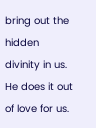bring out the hidden divinity in us. He does it out of love for us.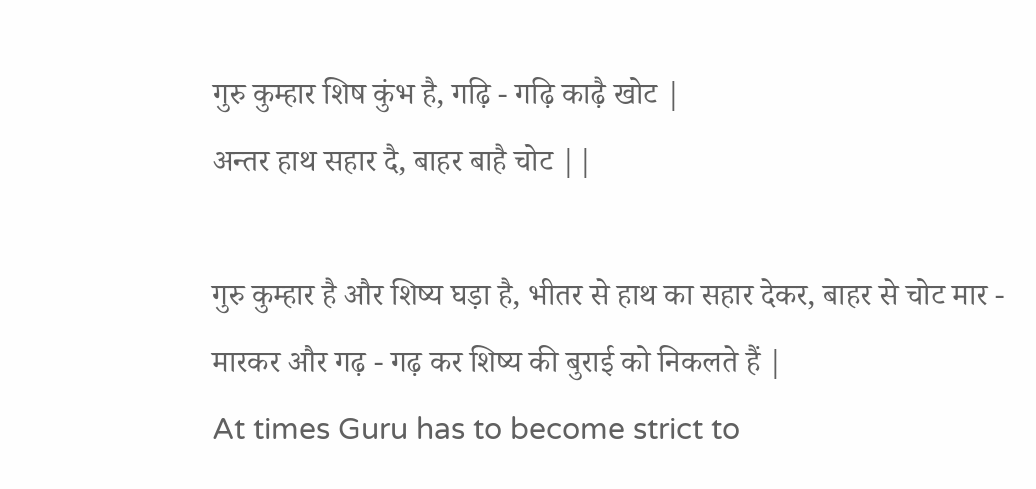गुरु कुम्हार शिष कुंभ है, गढ़ि - गढ़ि काढ़ै खोट |
अन्तर हाथ सहार दै, बाहर बाहै चोट ||

गुरु कुम्हार है और शिष्य घड़ा है, भीतर से हाथ का सहार देकर, बाहर से चोट मार - मारकर और गढ़ - गढ़ कर शिष्य की बुराई को निकलते हैं |
At times Guru has to become strict to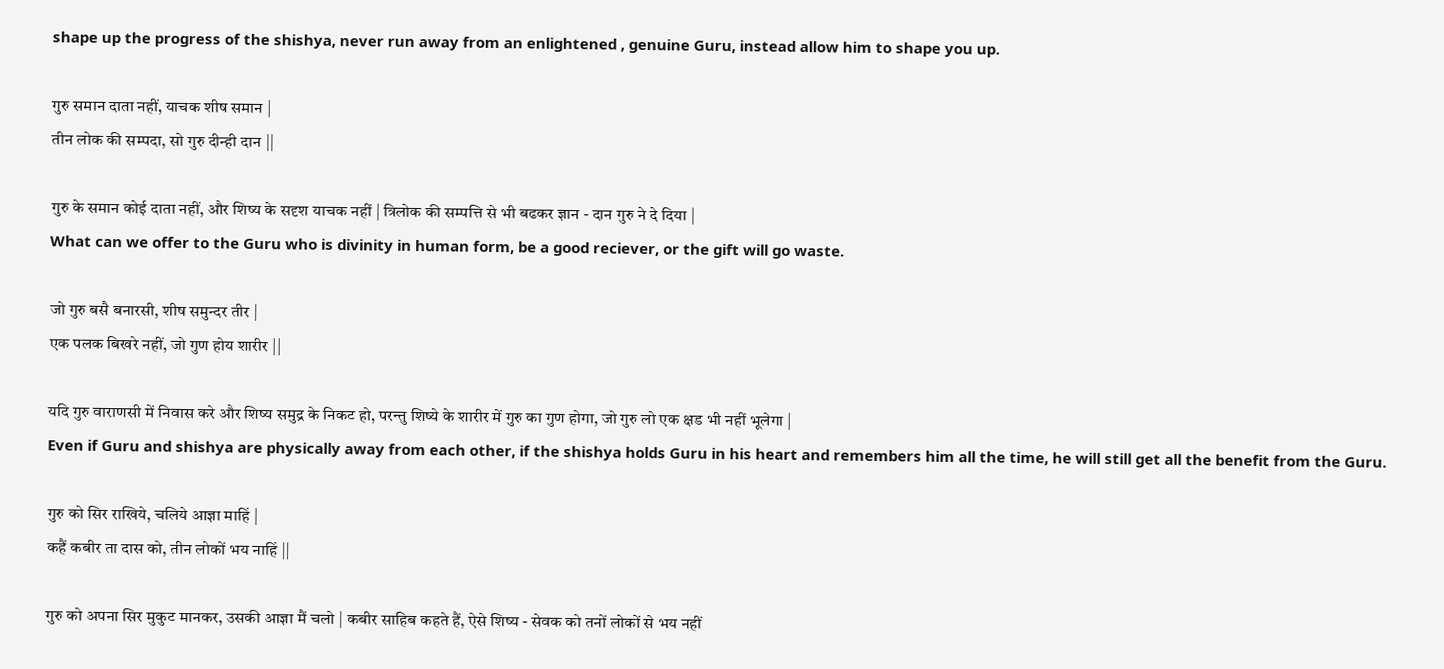shape up the progress of the shishya, never run away from an enlightened , genuine Guru, instead allow him to shape you up.

गुरु समान दाता नहीं, याचक शीष समान |
तीन लोक की सम्पदा, सो गुरु दीन्ही दान ||

गुरु के समान कोई दाता नहीं, और शिष्य के सदृश याचक नहीं | त्रिलोक की सम्पत्ति से भी बढकर ज्ञान - दान गुरु ने दे दिया |
What can we offer to the Guru who is divinity in human form, be a good reciever, or the gift will go waste.

जो गुरु बसै बनारसी, शीष समुन्दर तीर |
एक पलक बिखरे नहीं, जो गुण होय शारीर ||

यदि गुरु वाराणसी में निवास करे और शिष्य समुद्र के निकट हो, परन्तु शिष्ये के शारीर में गुरु का गुण होगा, जो गुरु लो एक क्षड भी नहीं भूलेगा |
Even if Guru and shishya are physically away from each other, if the shishya holds Guru in his heart and remembers him all the time, he will still get all the benefit from the Guru.

गुरु को सिर राखिये, चलिये आज्ञा माहिं |
कहैं कबीर ता दास को, तीन लोकों भय नाहिं ||

गुरु को अपना सिर मुकुट मानकर, उसकी आज्ञा मैं चलो | कबीर साहिब कहते हैं, ऐसे शिष्य - सेवक को तनों लोकों से भय नहीं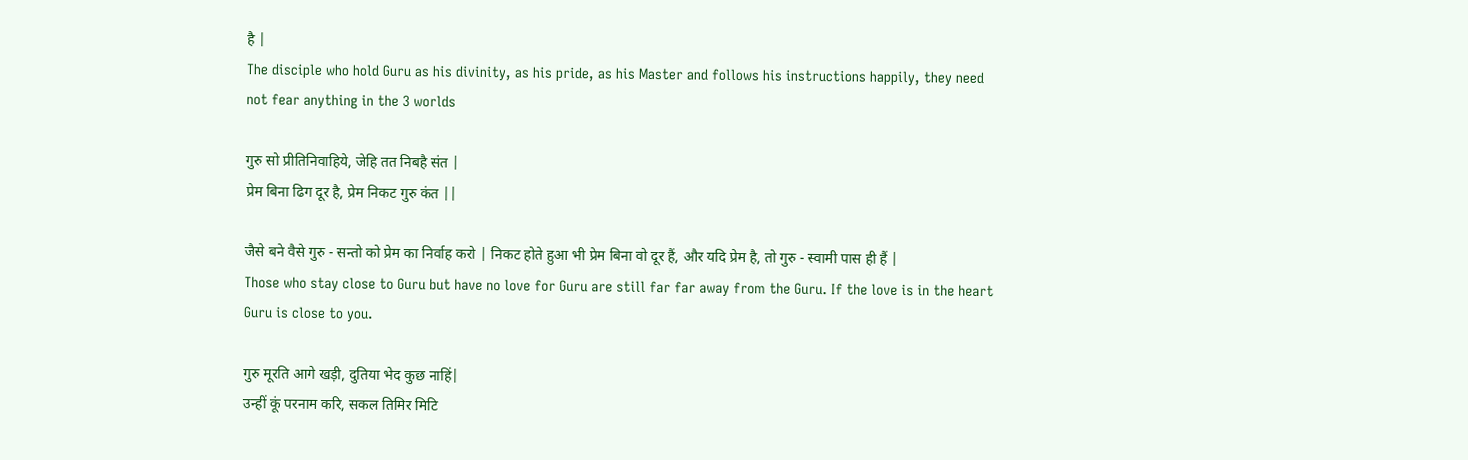है |
The disciple who hold Guru as his divinity, as his pride, as his Master and follows his instructions happily, they need not fear anything in the 3 worlds

गुरु सो प्रीतिनिवाहिये, जेहि तत निबहै संत |
प्रेम बिना ढिग दूर है, प्रेम निकट गुरु कंत ||

जैसे बने वैसे गुरु - सन्तो को प्रेम का निर्वाह करो | निकट होते हुआ भी प्रेम बिना वो दूर हैं, और यदि प्रेम है, तो गुरु - स्वामी पास ही हैं |
Those who stay close to Guru but have no love for Guru are still far far away from the Guru. If the love is in the heart Guru is close to you.

गुरु मूरति आगे खड़ी, दुतिया भेद कुछ नाहिं|
उन्हीं कूं परनाम करि, सकल तिमिर मिटि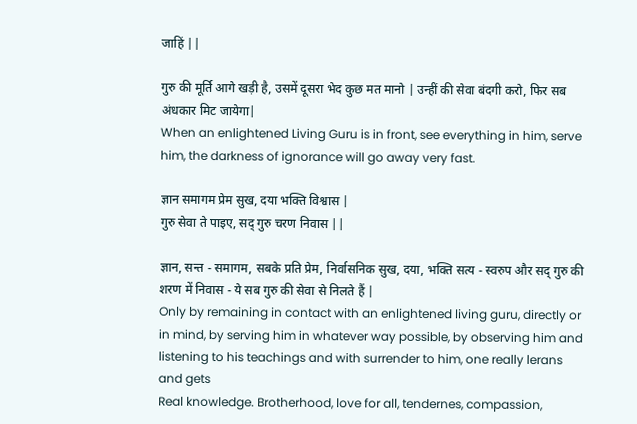जाहिं ||

गुरु की मूर्ति आगे खड़ी है, उसमें दूसरा भेद कुछ मत मानो | उन्हीं की सेवा बंदगी करो, फिर सब अंधकार मिट जायेगा|
When an enlightened Living Guru is in front, see everything in him, serve him, the darkness of ignorance will go away very fast.

ज्ञान समागम प्रेम सुख, दया भक्ति विश्वास |
गुरु सेवा ते पाइए, सद् गुरु चरण निवास ||

ज्ञान, सन्त - समागम, सबके प्रति प्रेम, निर्वासनिक सुख, दया, भक्ति सत्य - स्वरुप और सद् गुरु की शरण में निवास - ये सब गुरु की सेवा से निलते हैं |
Only by remaining in contact with an enlightened living guru, directly or in mind, by serving him in whatever way possible, by observing him and listening to his teachings and with surrender to him, one really lerans and gets
Real knowledge. Brotherhood, love for all, tendernes, compassion,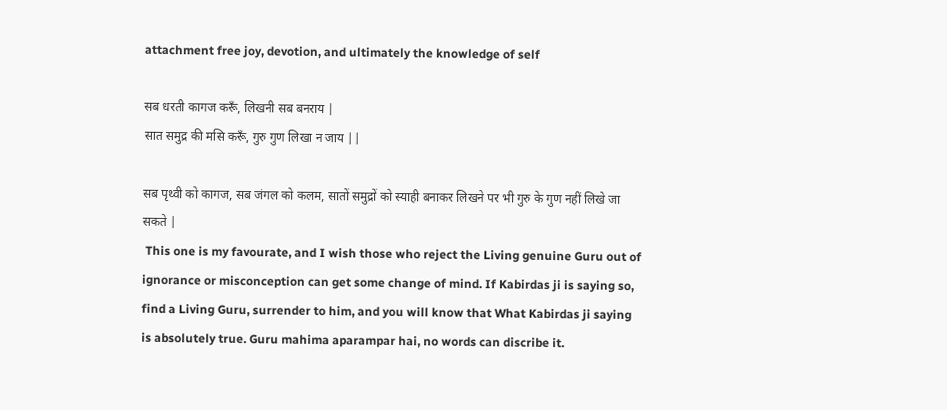attachment free joy, devotion, and ultimately the knowledge of self

सब धरती कागज करूँ, लिखनी सब बनराय |
सात समुद्र की मसि करूँ, गुरु गुण लिखा न जाय ||

सब पृथ्वी को कागज, सब जंगल को कलम, सातों समुद्रों को स्याही बनाकर लिखने पर भी गुरु के गुण नहीं लिखे जा सकते |
 This one is my favourate, and I wish those who reject the Living genuine Guru out of ignorance or misconception can get some change of mind. If Kabirdas ji is saying so, find a Living Guru, surrender to him, and you will know that What Kabirdas ji saying is absolutely true. Guru mahima aparampar hai, no words can discribe it.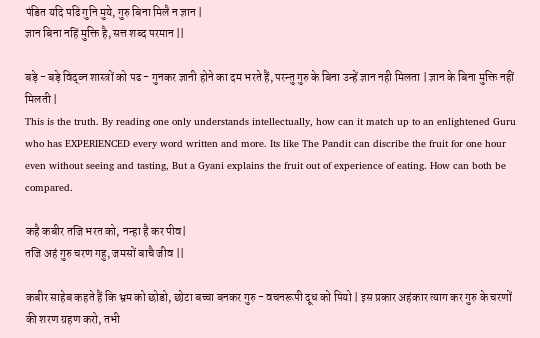पंडित यदि पढि गुनि मुये, गुरु बिना मिलै न ज्ञान |
ज्ञान बिना नहिं मुक्ति है, सत्त शब्द परमान ||

बड़े - बड़े विद्व्न शास्त्रों को पढ - गुनकर ज्ञानी होने का दम भरते हैं, परन्तु गुरु के बिना उन्हें ज्ञान नही मिलता | ज्ञान के बिना मुक्ति नहीं मिलती |
This is the truth. By reading one only understands intellectually, how can it match up to an enlightened Guru who has EXPERIENCED every word written and more. Its like The Pandit can discribe the fruit for one hour even without seeing and tasting, But a Gyani explains the fruit out of experience of eating. How can both be compared.

कहै कबीर तजि भरत को, नन्हा है कर पीव|
तजि अहं गुरु चरण गहु, जमसों बाचै जीव ||

कबीर साहेब कहते हैं कि भ्रम को छोडो, छोटा बच्चा बनकर गुरु - वचनरूपी दूध को पियो | इस प्रकार अहंकार त्याग कर गुरु के चरणों की शरण ग्रहण करो, तभी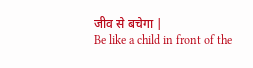जीव से बचेगा |
Be like a child in front of the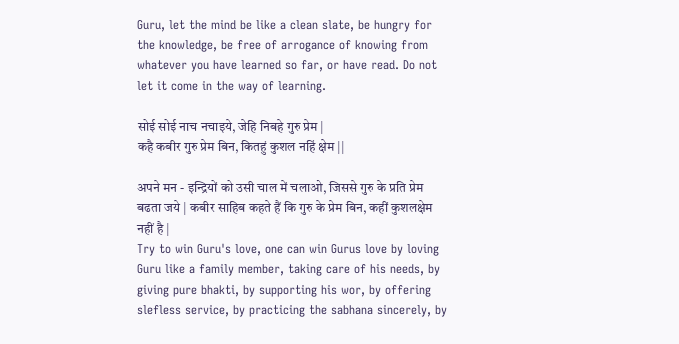Guru, let the mind be like a clean slate, be hungry for the knowledge, be free of arrogance of knowing from whatever you have learned so far, or have read. Do not let it come in the way of learning.

सोई सोई नाच नचाइये, जेहि निबहे गुरु प्रेम |
कहै कबीर गुरु प्रेम बिन, कितहुं कुशल नहिं क्षेम ||

अपने मन - इन्द्रियों को उसी चाल में चलाओ, जिससे गुरु के प्रति प्रेम बढता जये | कबीर साहिब कहते हैं कि गुरु के प्रेम बिन, कहीं कुशलक्षेम नहीं है |
Try to win Guru's love, one can win Gurus love by loving Guru like a family member, taking care of his needs, by giving pure bhakti, by supporting his wor, by offering slefless service, by practicing the sabhana sincerely, by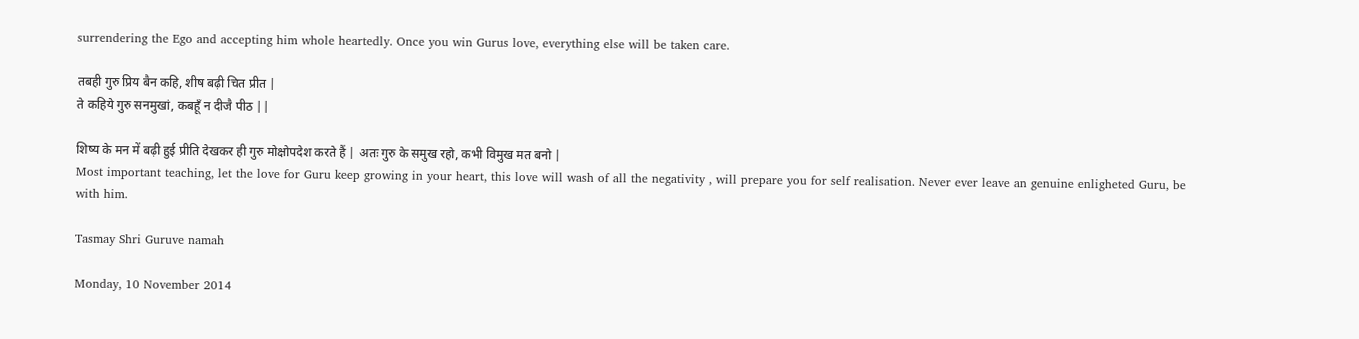surrendering the Ego and accepting him whole heartedly. Once you win Gurus love, everything else will be taken care.

तबही गुरु प्रिय बैन कहि, शीष बढ़ी चित प्रीत |
ते कहिये गुरु सनमुखां, कबहूँ न दीजै पीठ ||

शिष्य के मन में बढ़ी हुई प्रीति देखकर ही गुरु मोक्षोपदेश करते हैं | अतः गुरु के समुख रहो, कभी विमुख मत बनो |
Most important teaching, let the love for Guru keep growing in your heart, this love will wash of all the negativity , will prepare you for self realisation. Never ever leave an genuine enligheted Guru, be with him.

Tasmay Shri Guruve namah

Monday, 10 November 2014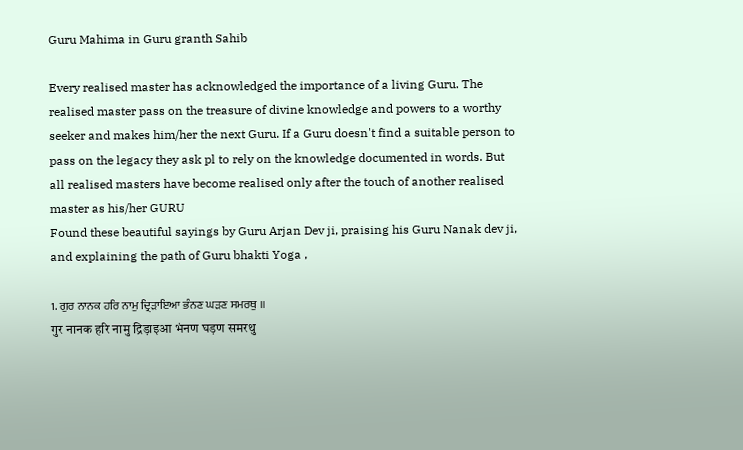Guru Mahima in Guru granth Sahib

Every realised master has acknowledged the importance of a living Guru. The realised master pass on the treasure of divine knowledge and powers to a worthy seeker and makes him/her the next Guru. If a Guru doesn't find a suitable person to pass on the legacy they ask pl to rely on the knowledge documented in words. But all realised masters have become realised only after the touch of another realised master as his/her GURU
Found these beautiful sayings by Guru Arjan Dev ji, praising his Guru Nanak dev ji, and explaining the path of Guru bhakti Yoga ,

1. ਗੁਰ ਨਾਨਕ ਹਰਿ ਨਾਮੁ ਦ੍ਰਿੜਾਇਆ ਭੰਨਣ ਘੜਣ ਸਮਰਥੁ ॥
गुर नानक हरि नामु द्रिड़ाइआ भंनण घड़ण समरथु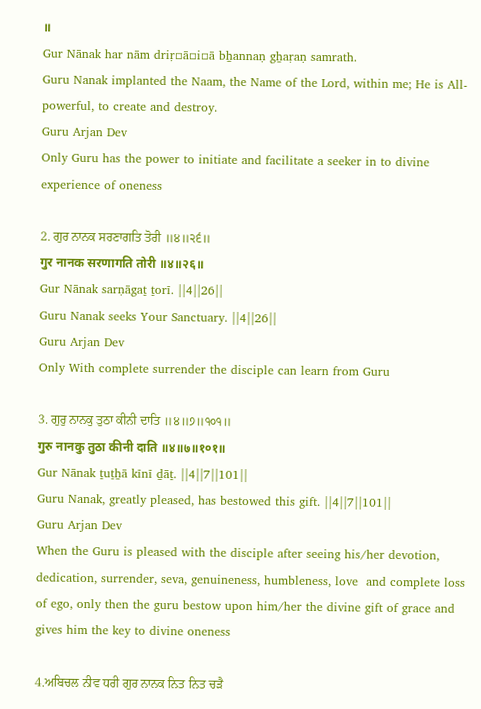॥
Gur Nānak har nām driṛ▫ā▫i▫ā bẖannaṇ gẖaṛaṇ samrath.
Guru Nanak implanted the Naam, the Name of the Lord, within me; He is All-powerful, to create and destroy.
Guru Arjan Dev
Only Guru has the power to initiate and facilitate a seeker in to divine experience of oneness

2. ਗੁਰ ਨਾਨਕ ਸਰਣਾਗਤਿ ਤੋਰੀ ॥੪॥੨੬॥
गुर नानक सरणागति तोरी ॥४॥२६॥
Gur Nānak sarṇāgaṯ ṯorī. ||4||26||
Guru Nanak seeks Your Sanctuary. ||4||26||
Guru Arjan Dev
Only With complete surrender the disciple can learn from Guru

3. ਗੁਰੁ ਨਾਨਕੁ ਤੁਠਾ ਕੀਨੀ ਦਾਤਿ ॥੪॥੭॥੧੦੧॥
गुरु नानकु तुठा कीनी दाति ॥४॥७॥१०१॥
Gur Nānak ṯuṯẖā kīnī ḏāṯ. ||4||7||101||
Guru Nanak, greatly pleased, has bestowed this gift. ||4||7||101||
Guru Arjan Dev
When the Guru is pleased with the disciple after seeing his/her devotion, dedication, surrender, seva, genuineness, humbleness, love  and complete loss of ego, only then the guru bestow upon him/her the divine gift of grace and gives him the key to divine oneness

4.ਅਬਿਚਲ ਨੀਵ ਧਰੀ ਗੁਰ ਨਾਨਕ ਨਿਤ ਨਿਤ ਚੜੈ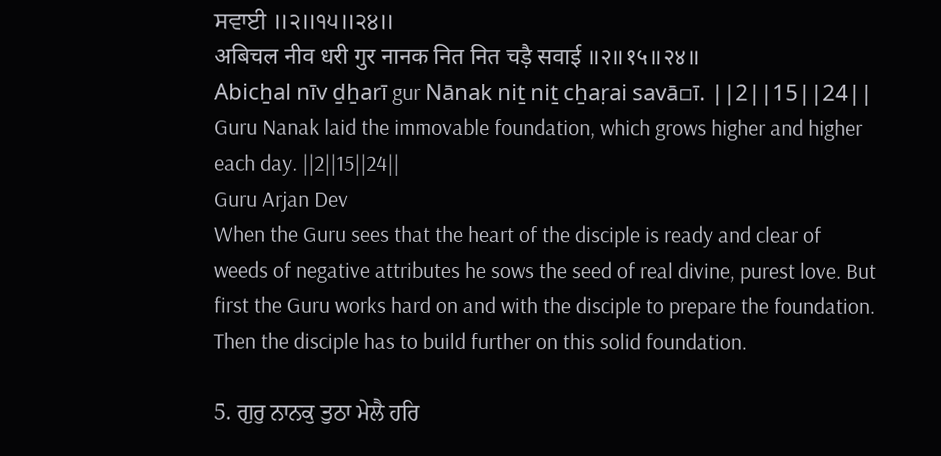ਸਵਾਈ ॥੨॥੧੫॥੨੪॥
अबिचल नीव धरी गुर नानक नित नित चड़ै सवाई ॥२॥१५॥२४॥
Abicẖal nīv ḏẖarī gur Nānak niṯ niṯ cẖaṛai savā▫ī. ||2||15||24||
Guru Nanak laid the immovable foundation, which grows higher and higher each day. ||2||15||24||
Guru Arjan Dev
When the Guru sees that the heart of the disciple is ready and clear of weeds of negative attributes he sows the seed of real divine, purest love. But first the Guru works hard on and with the disciple to prepare the foundation. Then the disciple has to build further on this solid foundation.

5. ਗੁਰੁ ਨਾਨਕੁ ਤੁਠਾ ਮੇਲੈ ਹਰਿ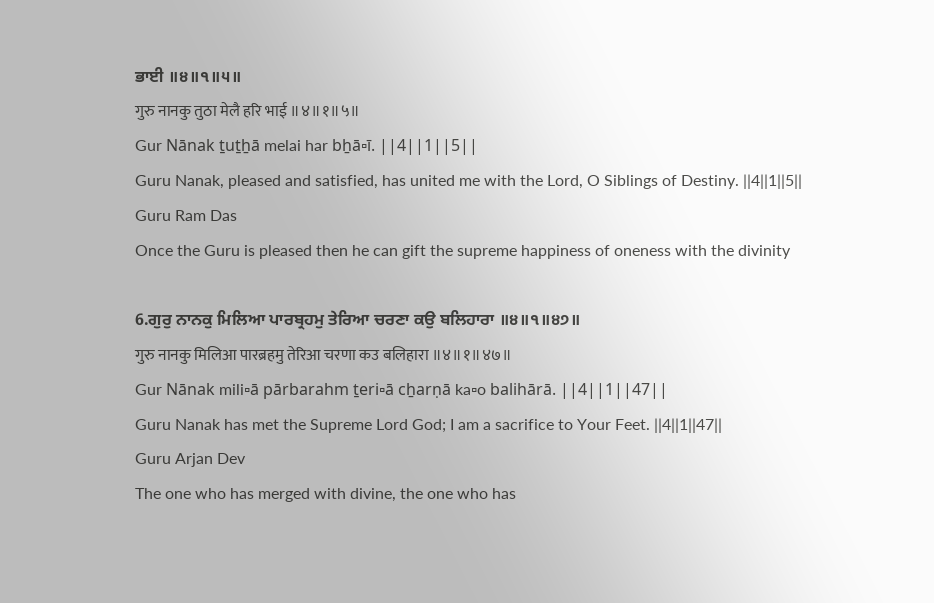ਭਾਈ ॥੪॥੧॥੫॥
गुरु नानकु तुठा मेलै हरि भाई ॥४॥१॥५॥
Gur Nānak ṯuṯẖā melai har bẖā▫ī. ||4||1||5||
Guru Nanak, pleased and satisfied, has united me with the Lord, O Siblings of Destiny. ||4||1||5||
Guru Ram Das
Once the Guru is pleased then he can gift the supreme happiness of oneness with the divinity

6.ਗੁਰੁ ਨਾਨਕੁ ਮਿਲਿਆ ਪਾਰਬ੍ਰਹਮੁ ਤੇਰਿਆ ਚਰਣਾ ਕਉ ਬਲਿਹਾਰਾ ॥੪॥੧॥੪੭॥
गुरु नानकु मिलिआ पारब्रहमु तेरिआ चरणा कउ बलिहारा ॥४॥१॥४७॥
Gur Nānak mili▫ā pārbarahm ṯeri▫ā cẖarṇā ka▫o balihārā. ||4||1||47||
Guru Nanak has met the Supreme Lord God; I am a sacrifice to Your Feet. ||4||1||47||
Guru Arjan Dev
The one who has merged with divine, the one who has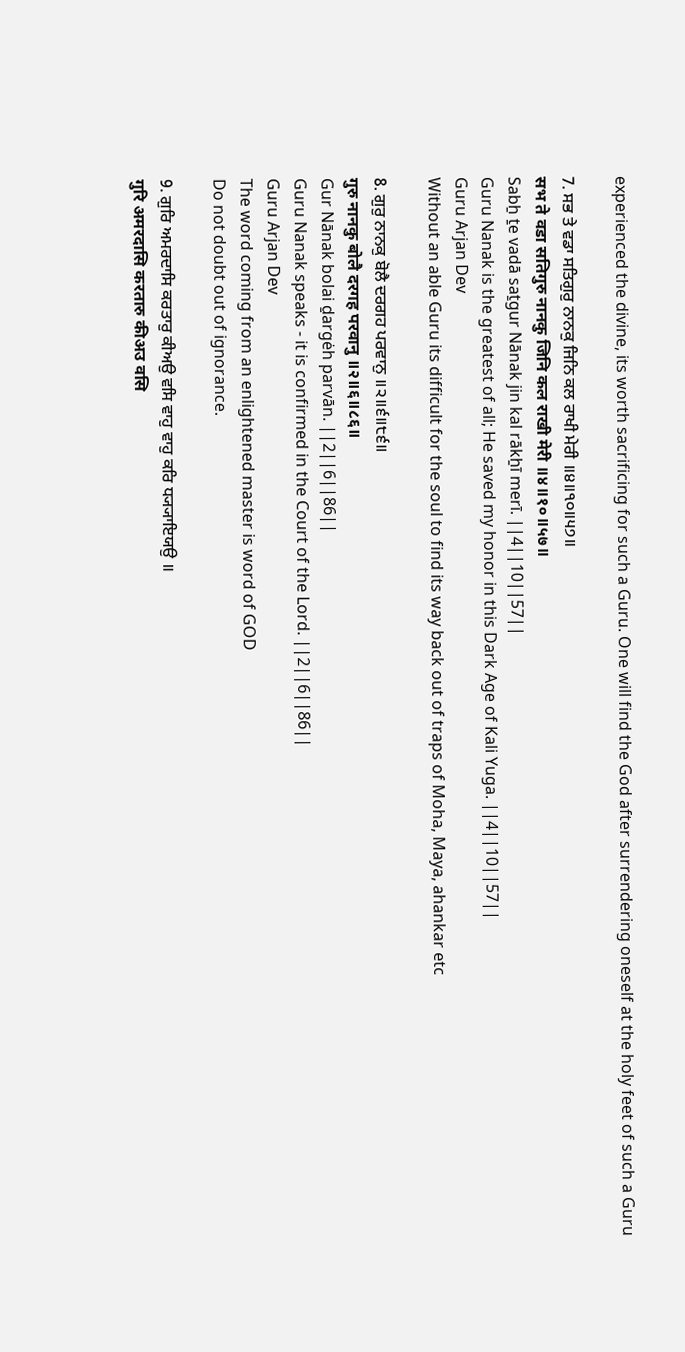experienced the divine, its worth sacrificing for such a Guru. One will find the God after surrendering oneself at the holy feet of such a Guru

7. ਸਭ ਤੇ ਵਡਾ ਸਤਿਗੁਰੁ ਨਾਨਕੁ ਜਿਨਿ ਕਲ ਰਾਖੀ ਮੇਰੀ ॥੪॥੧੦॥੫੭॥
सभ ते वडा सतिगुरु नानकु जिनि कल राखी मेरी ॥४॥१०॥५७॥
Sabẖ ṯe vadā saṯgur Nānak jin kal rākẖī merī. ||4||10||57||
Guru Nanak is the greatest of all; He saved my honor in this Dark Age of Kali Yuga. ||4||10||57||
Guru Arjan Dev
Without an able Guru its difficult for the soul to find its way back out of traps of Moha, Maya, ahankar etc

8. ਗੁਰੁ ਨਾਨਕੁ ਬੋਲੈ ਦਰਗਹ ਪਰਵਾਨੁ ॥੨॥੬॥੮੬॥
गुरु नानकु बोलै दरगह परवानु ॥२॥६॥८६॥
Gur Nānak bolai ḏargėh parvān. ||2||6||86||
Guru Nanak speaks - it is confirmed in the Court of the Lord. ||2||6||86||
Guru Arjan Dev
The word coming from an enlightened master is word of GOD
Do not doubt out of ignorance.

9. ਗੁਰਿ ਅਮਰਦਾਸਿ ਕਰਤਾਰੁ ਕੀਅਉ ਵਸਿ ਵਾਹੁ ਵਾਹੁ ਕਰਿ ਧ੍ਯ੍ਯਾਇਯਉ ॥
गुरि अमरदासि करतारु कीअउ वसि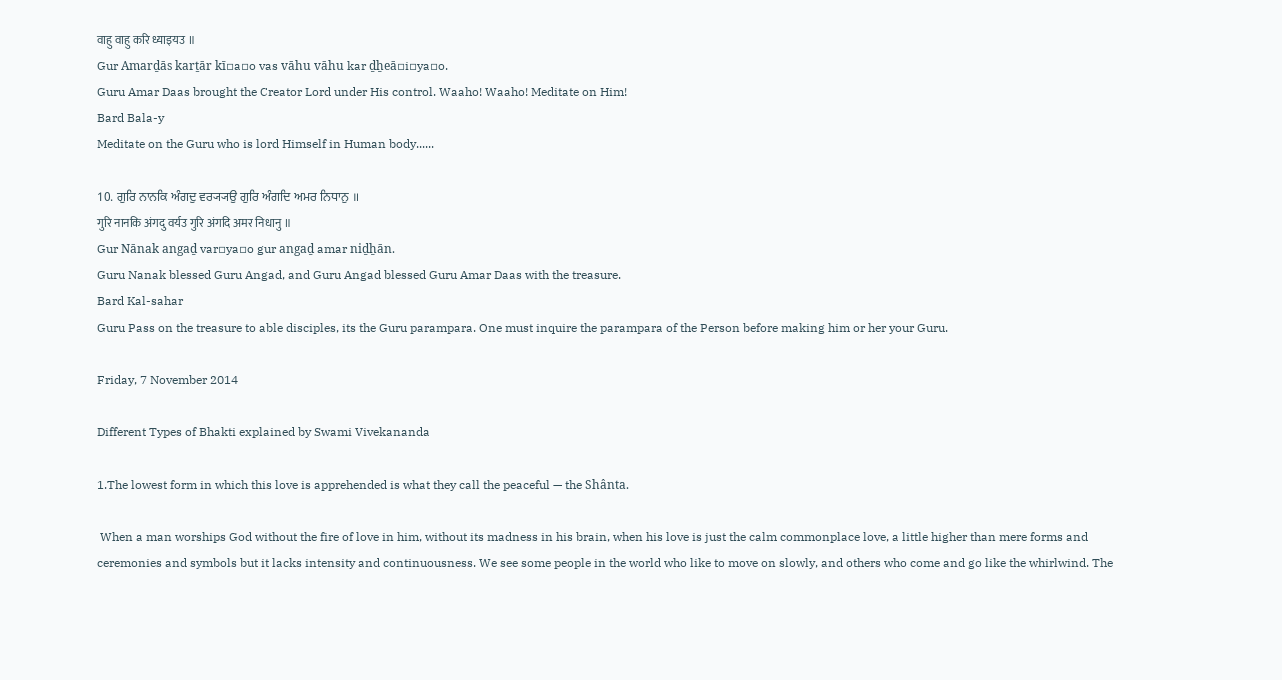वाहु वाहु करि ध्याइयउ ॥
Gur Amarḏās karṯār kī▫a▫o vas vāhu vāhu kar ḏẖeā▫i▫ya▫o.
Guru Amar Daas brought the Creator Lord under His control. Waaho! Waaho! Meditate on Him!
Bard Bala-y
Meditate on the Guru who is lord Himself in Human body......

10. ਗੁਰਿ ਨਾਨਕਿ ਅੰਗਦੁ ਵਰ੍ਯ੍ਯਉ ਗੁਰਿ ਅੰਗਦਿ ਅਮਰ ਨਿਧਾਨੁ ॥
गुरि नानकि अंगदु वर्यउ गुरि अंगदि अमर निधानु ॥
Gur Nānak angaḏ var▫ya▫o gur angaḏ amar niḏẖān.
Guru Nanak blessed Guru Angad, and Guru Angad blessed Guru Amar Daas with the treasure.
Bard Kal-sahar
Guru Pass on the treasure to able disciples, its the Guru parampara. One must inquire the parampara of the Person before making him or her your Guru.

Friday, 7 November 2014

Different Types of Bhakti explained by Swami Vivekananda

1.The lowest form in which this love is apprehended is what they call the peaceful — the Shânta.

 When a man worships God without the fire of love in him, without its madness in his brain, when his love is just the calm commonplace love, a little higher than mere forms and ceremonies and symbols but it lacks intensity and continuousness. We see some people in the world who like to move on slowly, and others who come and go like the whirlwind. The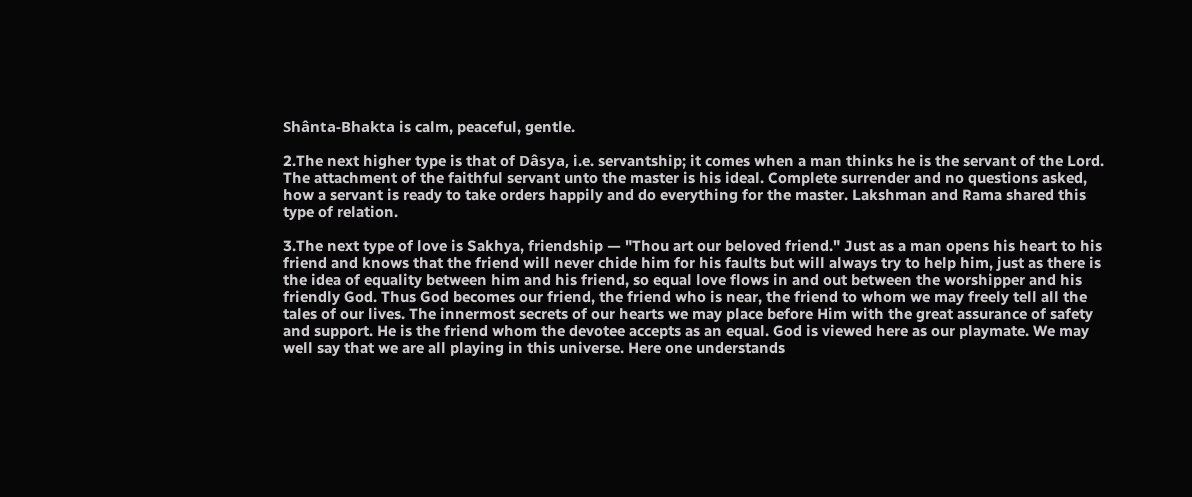Shânta-Bhakta is calm, peaceful, gentle.

2.The next higher type is that of Dâsya, i.e. servantship; it comes when a man thinks he is the servant of the Lord. The attachment of the faithful servant unto the master is his ideal. Complete surrender and no questions asked, how a servant is ready to take orders happily and do everything for the master. Lakshman and Rama shared this type of relation.

3.The next type of love is Sakhya, friendship — "Thou art our beloved friend." Just as a man opens his heart to his friend and knows that the friend will never chide him for his faults but will always try to help him, just as there is the idea of equality between him and his friend, so equal love flows in and out between the worshipper and his friendly God. Thus God becomes our friend, the friend who is near, the friend to whom we may freely tell all the tales of our lives. The innermost secrets of our hearts we may place before Him with the great assurance of safety and support. He is the friend whom the devotee accepts as an equal. God is viewed here as our playmate. We may well say that we are all playing in this universe. Here one understands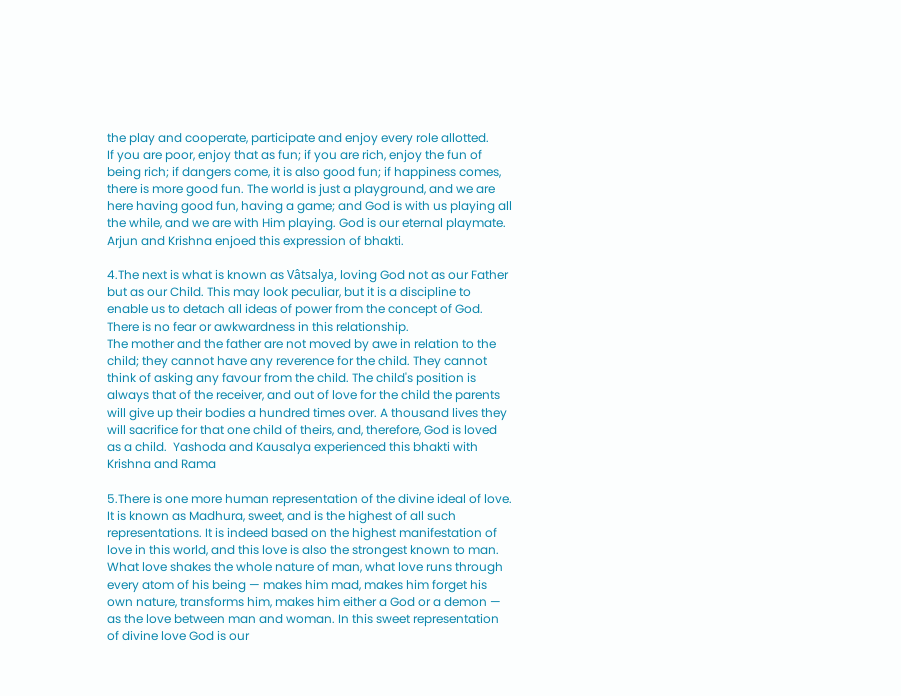the play and cooperate, participate and enjoy every role allotted.
If you are poor, enjoy that as fun; if you are rich, enjoy the fun of being rich; if dangers come, it is also good fun; if happiness comes, there is more good fun. The world is just a playground, and we are here having good fun, having a game; and God is with us playing all the while, and we are with Him playing. God is our eternal playmate. Arjun and Krishna enjoed this expression of bhakti.

4.The next is what is known as Vâtsalya, loving God not as our Father but as our Child. This may look peculiar, but it is a discipline to enable us to detach all ideas of power from the concept of God. There is no fear or awkwardness in this relationship.
The mother and the father are not moved by awe in relation to the child; they cannot have any reverence for the child. They cannot think of asking any favour from the child. The child's position is always that of the receiver, and out of love for the child the parents will give up their bodies a hundred times over. A thousand lives they will sacrifice for that one child of theirs, and, therefore, God is loved as a child.  Yashoda and Kausalya experienced this bhakti with Krishna and Rama

5.There is one more human representation of the divine ideal of love. It is known as Madhura, sweet, and is the highest of all such representations. It is indeed based on the highest manifestation of love in this world, and this love is also the strongest known to man. What love shakes the whole nature of man, what love runs through every atom of his being — makes him mad, makes him forget his own nature, transforms him, makes him either a God or a demon — as the love between man and woman. In this sweet representation of divine love God is our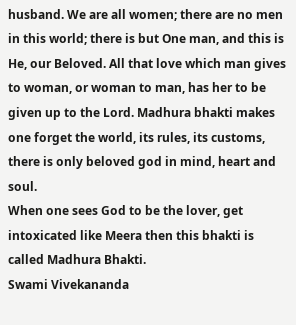husband. We are all women; there are no men in this world; there is but One man, and this is He, our Beloved. All that love which man gives to woman, or woman to man, has her to be given up to the Lord. Madhura bhakti makes one forget the world, its rules, its customs, there is only beloved god in mind, heart and soul.
When one sees God to be the lover, get intoxicated like Meera then this bhakti is called Madhura Bhakti.
Swami Vivekananda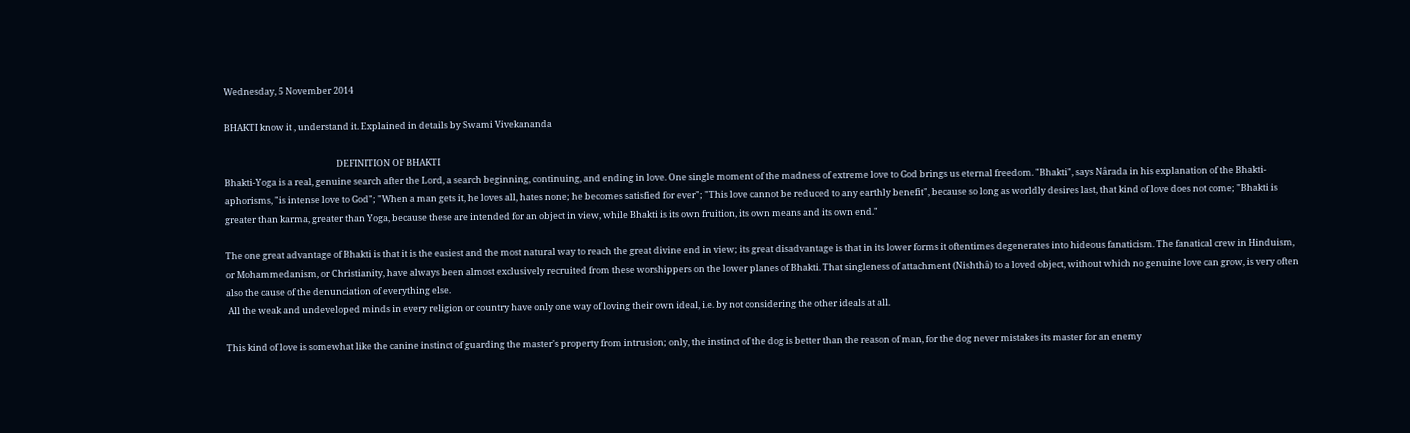Wednesday, 5 November 2014

BHAKTI know it , understand it. Explained in details by Swami Vivekananda

                                                        DEFINITION OF BHAKTI
Bhakti-Yoga is a real, genuine search after the Lord, a search beginning, continuing, and ending in love. One single moment of the madness of extreme love to God brings us eternal freedom. "Bhakti", says Nârada in his explanation of the Bhakti-aphorisms, "is intense love to God"; "When a man gets it, he loves all, hates none; he becomes satisfied for ever"; "This love cannot be reduced to any earthly benefit", because so long as worldly desires last, that kind of love does not come; "Bhakti is greater than karma, greater than Yoga, because these are intended for an object in view, while Bhakti is its own fruition, its own means and its own end."

The one great advantage of Bhakti is that it is the easiest and the most natural way to reach the great divine end in view; its great disadvantage is that in its lower forms it oftentimes degenerates into hideous fanaticism. The fanatical crew in Hinduism, or Mohammedanism, or Christianity, have always been almost exclusively recruited from these worshippers on the lower planes of Bhakti. That singleness of attachment (Nishthâ) to a loved object, without which no genuine love can grow, is very often also the cause of the denunciation of everything else.
 All the weak and undeveloped minds in every religion or country have only one way of loving their own ideal, i.e. by not considering the other ideals at all.

This kind of love is somewhat like the canine instinct of guarding the master's property from intrusion; only, the instinct of the dog is better than the reason of man, for the dog never mistakes its master for an enemy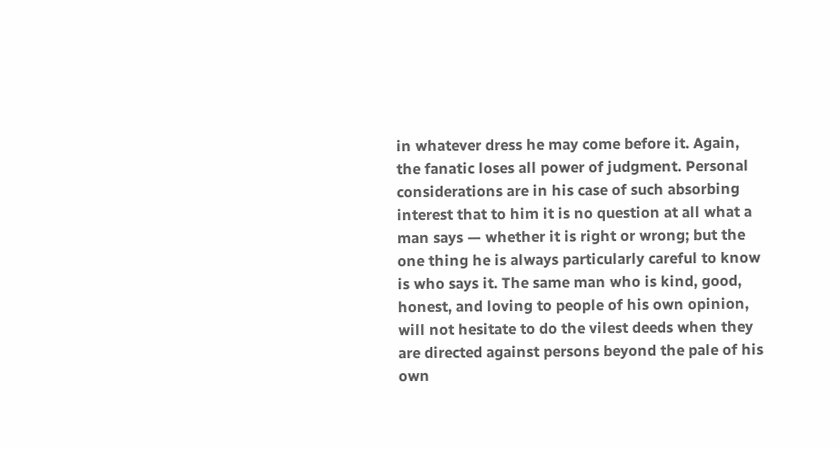in whatever dress he may come before it. Again, the fanatic loses all power of judgment. Personal considerations are in his case of such absorbing interest that to him it is no question at all what a man says — whether it is right or wrong; but the one thing he is always particularly careful to know is who says it. The same man who is kind, good, honest, and loving to people of his own opinion, will not hesitate to do the vilest deeds when they are directed against persons beyond the pale of his own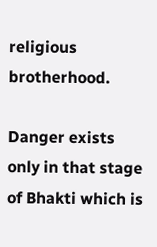religious brotherhood.

Danger exists only in that stage of Bhakti which is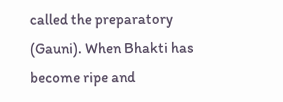called the preparatory (Gauni). When Bhakti has become ripe and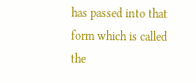has passed into that form which is called the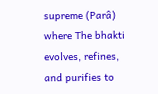supreme (Parâ) where The bhakti evolves, refines, and purifies to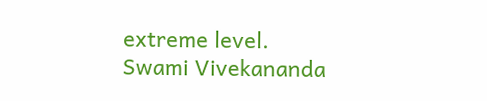extreme level.
Swami Vivekananda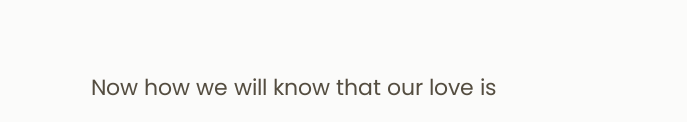Now how we will know that our love is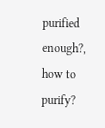purified enough?, how to purify?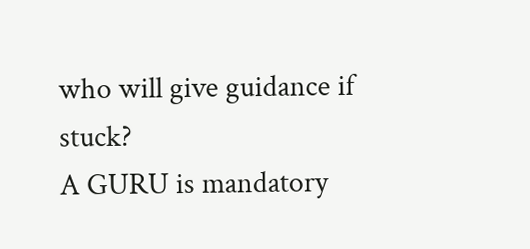who will give guidance if stuck?
A GURU is mandatory